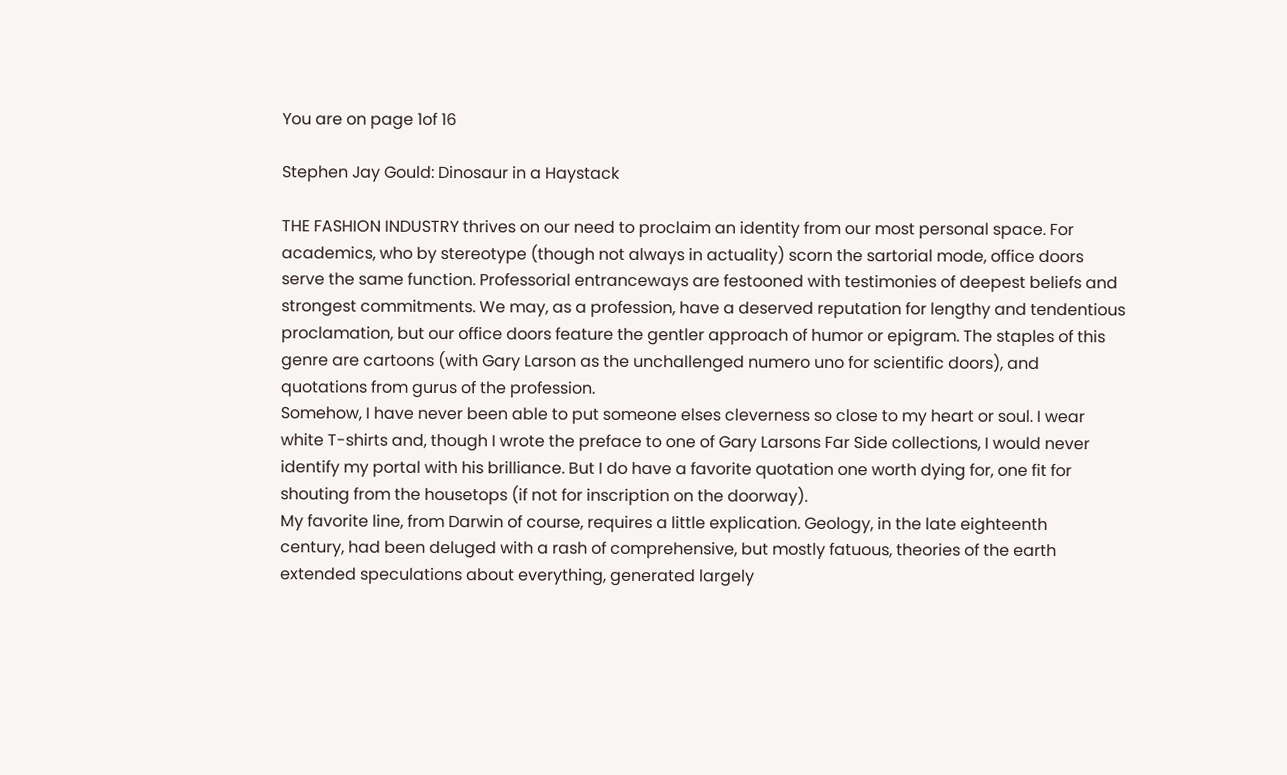You are on page 1of 16

Stephen Jay Gould: Dinosaur in a Haystack

THE FASHION INDUSTRY thrives on our need to proclaim an identity from our most personal space. For
academics, who by stereotype (though not always in actuality) scorn the sartorial mode, office doors
serve the same function. Professorial entranceways are festooned with testimonies of deepest beliefs and
strongest commitments. We may, as a profession, have a deserved reputation for lengthy and tendentious
proclamation, but our office doors feature the gentler approach of humor or epigram. The staples of this
genre are cartoons (with Gary Larson as the unchallenged numero uno for scientific doors), and
quotations from gurus of the profession.
Somehow, I have never been able to put someone elses cleverness so close to my heart or soul. I wear
white T-shirts and, though I wrote the preface to one of Gary Larsons Far Side collections, I would never
identify my portal with his brilliance. But I do have a favorite quotation one worth dying for, one fit for
shouting from the housetops (if not for inscription on the doorway).
My favorite line, from Darwin of course, requires a little explication. Geology, in the late eighteenth
century, had been deluged with a rash of comprehensive, but mostly fatuous, theories of the earth
extended speculations about everything, generated largely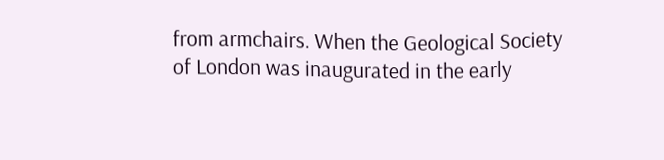from armchairs. When the Geological Society
of London was inaugurated in the early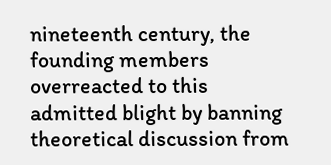nineteenth century, the founding members overreacted to this
admitted blight by banning theoretical discussion from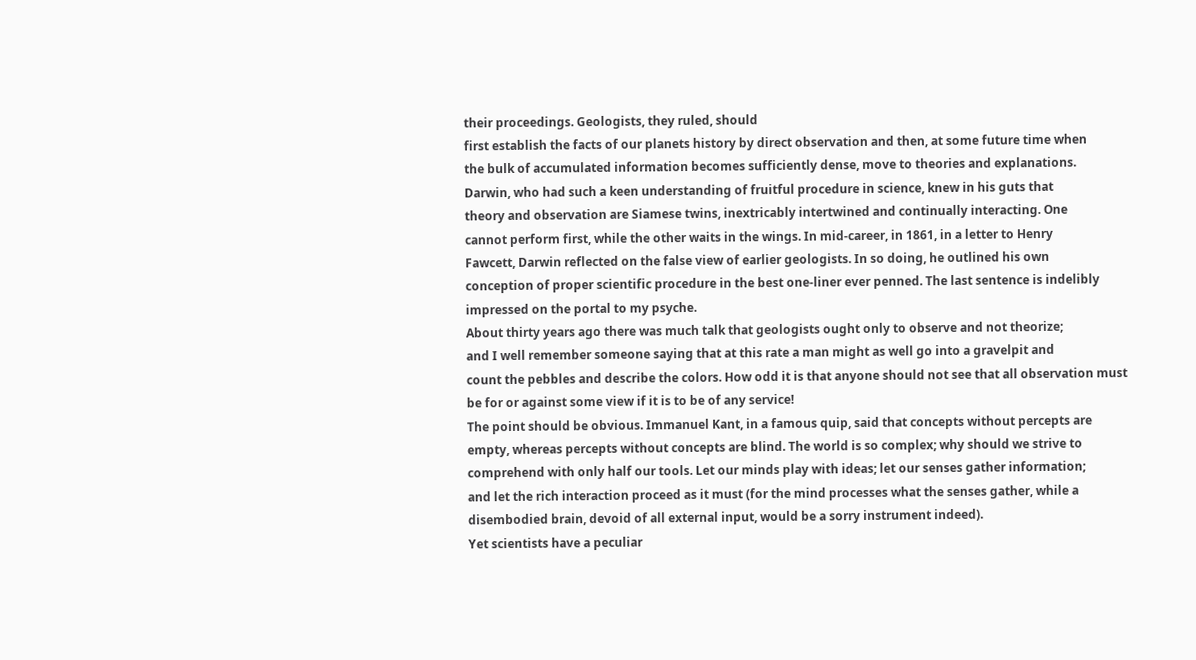their proceedings. Geologists, they ruled, should
first establish the facts of our planets history by direct observation and then, at some future time when
the bulk of accumulated information becomes sufficiently dense, move to theories and explanations.
Darwin, who had such a keen understanding of fruitful procedure in science, knew in his guts that
theory and observation are Siamese twins, inextricably intertwined and continually interacting. One
cannot perform first, while the other waits in the wings. In mid-career, in 1861, in a letter to Henry
Fawcett, Darwin reflected on the false view of earlier geologists. In so doing, he outlined his own
conception of proper scientific procedure in the best one-liner ever penned. The last sentence is indelibly
impressed on the portal to my psyche.
About thirty years ago there was much talk that geologists ought only to observe and not theorize;
and I well remember someone saying that at this rate a man might as well go into a gravelpit and
count the pebbles and describe the colors. How odd it is that anyone should not see that all observation must be for or against some view if it is to be of any service!
The point should be obvious. Immanuel Kant, in a famous quip, said that concepts without percepts are
empty, whereas percepts without concepts are blind. The world is so complex; why should we strive to
comprehend with only half our tools. Let our minds play with ideas; let our senses gather information;
and let the rich interaction proceed as it must (for the mind processes what the senses gather, while a
disembodied brain, devoid of all external input, would be a sorry instrument indeed).
Yet scientists have a peculiar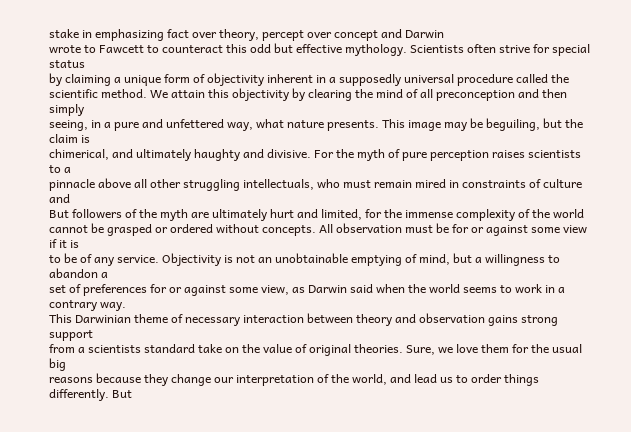stake in emphasizing fact over theory, percept over concept and Darwin
wrote to Fawcett to counteract this odd but effective mythology. Scientists often strive for special status
by claiming a unique form of objectivity inherent in a supposedly universal procedure called the
scientific method. We attain this objectivity by clearing the mind of all preconception and then simply
seeing, in a pure and unfettered way, what nature presents. This image may be beguiling, but the claim is
chimerical, and ultimately haughty and divisive. For the myth of pure perception raises scientists to a
pinnacle above all other struggling intellectuals, who must remain mired in constraints of culture and
But followers of the myth are ultimately hurt and limited, for the immense complexity of the world
cannot be grasped or ordered without concepts. All observation must be for or against some view if it is
to be of any service. Objectivity is not an unobtainable emptying of mind, but a willingness to abandon a
set of preferences for or against some view, as Darwin said when the world seems to work in a
contrary way.
This Darwinian theme of necessary interaction between theory and observation gains strong support
from a scientists standard take on the value of original theories. Sure, we love them for the usual big
reasons because they change our interpretation of the world, and lead us to order things differently. But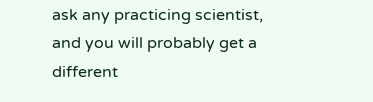ask any practicing scientist, and you will probably get a different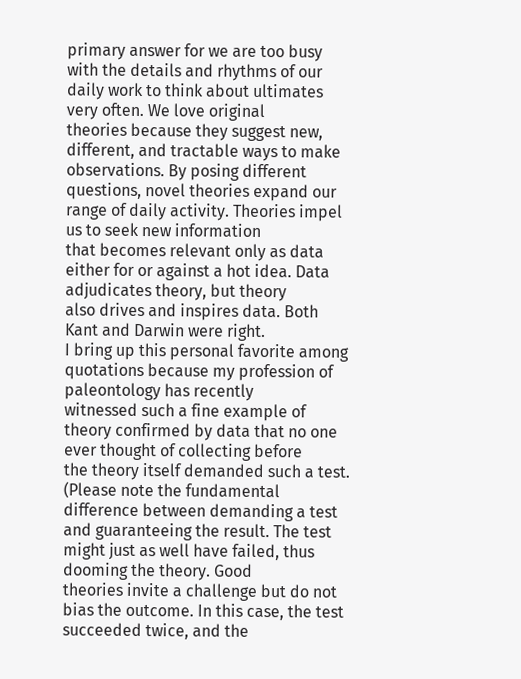primary answer for we are too busy
with the details and rhythms of our daily work to think about ultimates very often. We love original
theories because they suggest new, different, and tractable ways to make observations. By posing different
questions, novel theories expand our range of daily activity. Theories impel us to seek new information
that becomes relevant only as data either for or against a hot idea. Data adjudicates theory, but theory
also drives and inspires data. Both Kant and Darwin were right.
I bring up this personal favorite among quotations because my profession of paleontology has recently
witnessed such a fine example of theory confirmed by data that no one ever thought of collecting before
the theory itself demanded such a test. (Please note the fundamental difference between demanding a test
and guaranteeing the result. The test might just as well have failed, thus dooming the theory. Good
theories invite a challenge but do not bias the outcome. In this case, the test succeeded twice, and the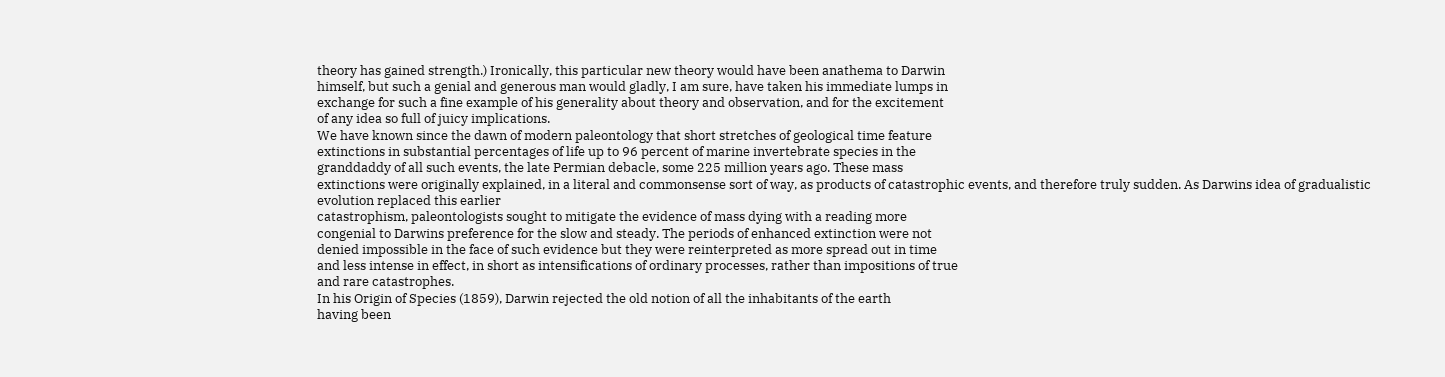theory has gained strength.) Ironically, this particular new theory would have been anathema to Darwin
himself, but such a genial and generous man would gladly, I am sure, have taken his immediate lumps in
exchange for such a fine example of his generality about theory and observation, and for the excitement
of any idea so full of juicy implications.
We have known since the dawn of modern paleontology that short stretches of geological time feature
extinctions in substantial percentages of life up to 96 percent of marine invertebrate species in the
granddaddy of all such events, the late Permian debacle, some 225 million years ago. These mass
extinctions were originally explained, in a literal and commonsense sort of way, as products of catastrophic events, and therefore truly sudden. As Darwins idea of gradualistic evolution replaced this earlier
catastrophism, paleontologists sought to mitigate the evidence of mass dying with a reading more
congenial to Darwins preference for the slow and steady. The periods of enhanced extinction were not
denied impossible in the face of such evidence but they were reinterpreted as more spread out in time
and less intense in effect, in short as intensifications of ordinary processes, rather than impositions of true
and rare catastrophes.
In his Origin of Species (1859), Darwin rejected the old notion of all the inhabitants of the earth
having been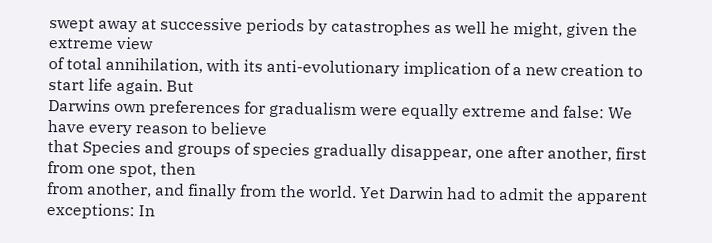swept away at successive periods by catastrophes as well he might, given the extreme view
of total annihilation, with its anti-evolutionary implication of a new creation to start life again. But
Darwins own preferences for gradualism were equally extreme and false: We have every reason to believe
that Species and groups of species gradually disappear, one after another, first from one spot, then
from another, and finally from the world. Yet Darwin had to admit the apparent exceptions: In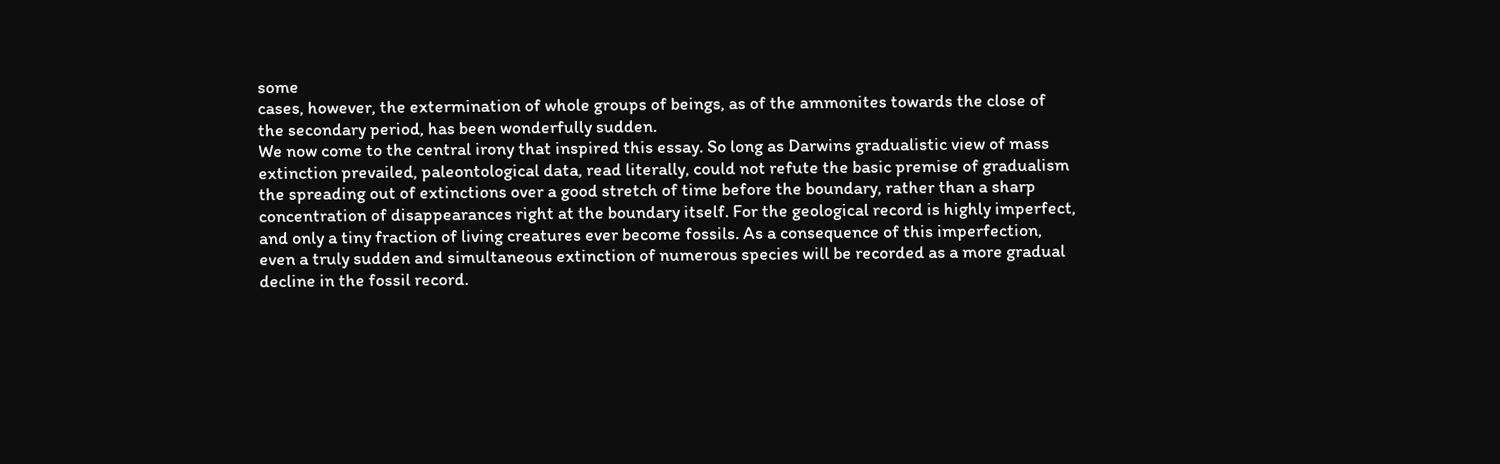some
cases, however, the extermination of whole groups of beings, as of the ammonites towards the close of
the secondary period, has been wonderfully sudden.
We now come to the central irony that inspired this essay. So long as Darwins gradualistic view of mass
extinction prevailed, paleontological data, read literally, could not refute the basic premise of gradualism
the spreading out of extinctions over a good stretch of time before the boundary, rather than a sharp
concentration of disappearances right at the boundary itself. For the geological record is highly imperfect,
and only a tiny fraction of living creatures ever become fossils. As a consequence of this imperfection,
even a truly sudden and simultaneous extinction of numerous species will be recorded as a more gradual
decline in the fossil record.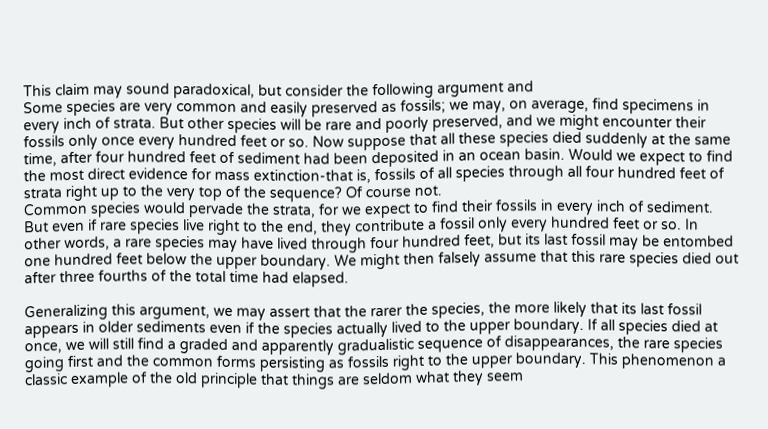This claim may sound paradoxical, but consider the following argument and
Some species are very common and easily preserved as fossils; we may, on average, find specimens in
every inch of strata. But other species will be rare and poorly preserved, and we might encounter their
fossils only once every hundred feet or so. Now suppose that all these species died suddenly at the same
time, after four hundred feet of sediment had been deposited in an ocean basin. Would we expect to find
the most direct evidence for mass extinction-that is, fossils of all species through all four hundred feet of
strata right up to the very top of the sequence? Of course not.
Common species would pervade the strata, for we expect to find their fossils in every inch of sediment.
But even if rare species live right to the end, they contribute a fossil only every hundred feet or so. In
other words, a rare species may have lived through four hundred feet, but its last fossil may be entombed
one hundred feet below the upper boundary. We might then falsely assume that this rare species died out
after three fourths of the total time had elapsed.

Generalizing this argument, we may assert that the rarer the species, the more likely that its last fossil
appears in older sediments even if the species actually lived to the upper boundary. If all species died at
once, we will still find a graded and apparently gradualistic sequence of disappearances, the rare species
going first and the common forms persisting as fossils right to the upper boundary. This phenomenon a
classic example of the old principle that things are seldom what they seem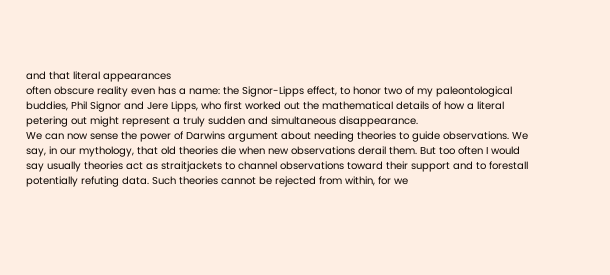and that literal appearances
often obscure reality even has a name: the Signor-Lipps effect, to honor two of my paleontological
buddies, Phil Signor and Jere Lipps, who first worked out the mathematical details of how a literal
petering out might represent a truly sudden and simultaneous disappearance.
We can now sense the power of Darwins argument about needing theories to guide observations. We
say, in our mythology, that old theories die when new observations derail them. But too often I would
say usually theories act as straitjackets to channel observations toward their support and to forestall
potentially refuting data. Such theories cannot be rejected from within, for we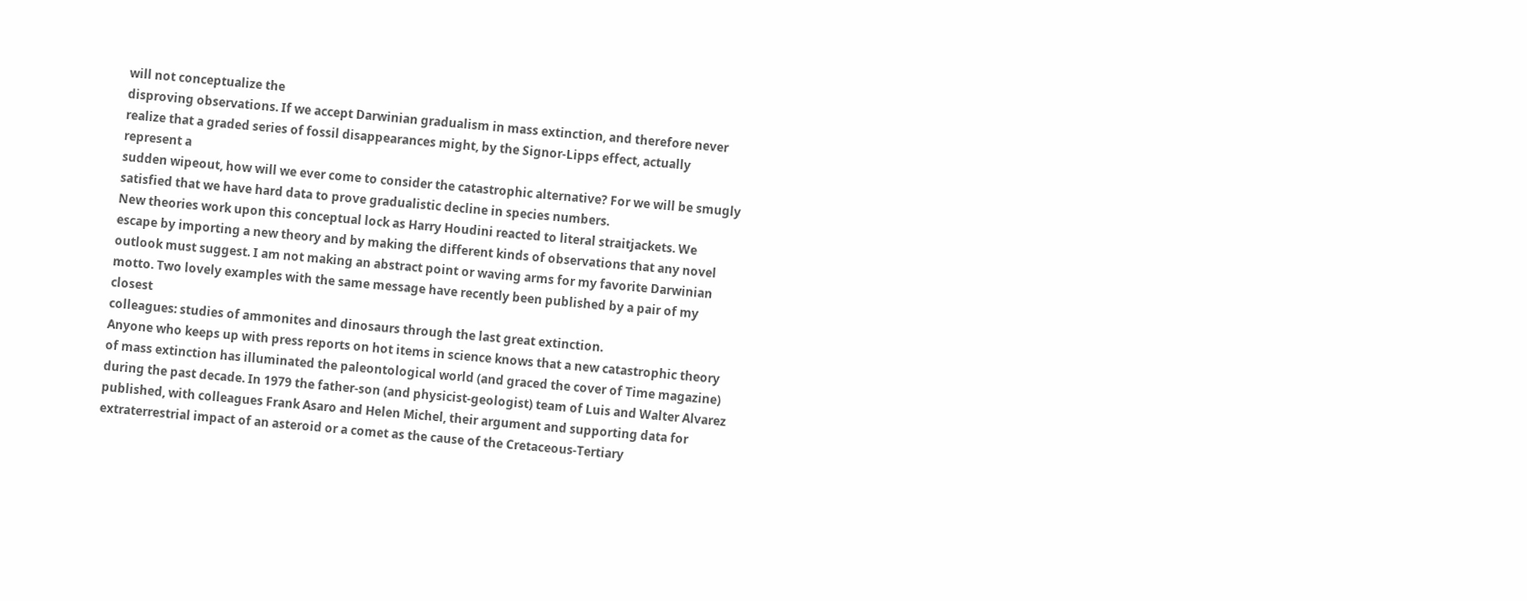will not conceptualize the
disproving observations. If we accept Darwinian gradualism in mass extinction, and therefore never
realize that a graded series of fossil disappearances might, by the Signor-Lipps effect, actually represent a
sudden wipeout, how will we ever come to consider the catastrophic alternative? For we will be smugly
satisfied that we have hard data to prove gradualistic decline in species numbers.
New theories work upon this conceptual lock as Harry Houdini reacted to literal straitjackets. We
escape by importing a new theory and by making the different kinds of observations that any novel
outlook must suggest. I am not making an abstract point or waving arms for my favorite Darwinian
motto. Two lovely examples with the same message have recently been published by a pair of my closest
colleagues: studies of ammonites and dinosaurs through the last great extinction.
Anyone who keeps up with press reports on hot items in science knows that a new catastrophic theory
of mass extinction has illuminated the paleontological world (and graced the cover of Time magazine)
during the past decade. In 1979 the father-son (and physicist-geologist) team of Luis and Walter Alvarez
published, with colleagues Frank Asaro and Helen Michel, their argument and supporting data for
extraterrestrial impact of an asteroid or a comet as the cause of the Cretaceous-Tertiary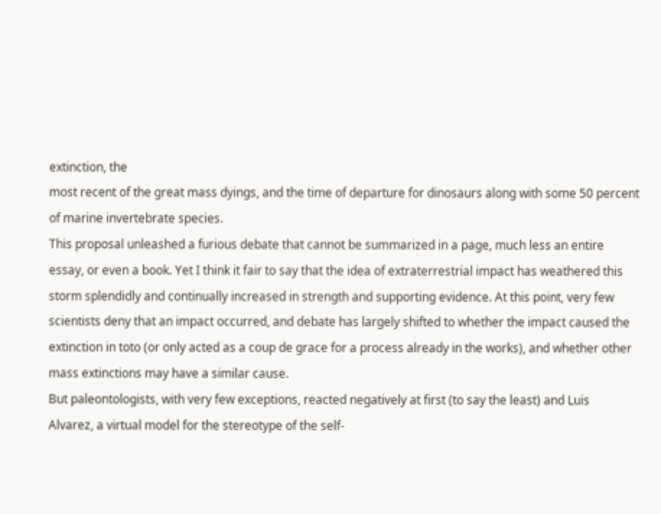extinction, the
most recent of the great mass dyings, and the time of departure for dinosaurs along with some 50 percent
of marine invertebrate species.
This proposal unleashed a furious debate that cannot be summarized in a page, much less an entire
essay, or even a book. Yet I think it fair to say that the idea of extraterrestrial impact has weathered this
storm splendidly and continually increased in strength and supporting evidence. At this point, very few
scientists deny that an impact occurred, and debate has largely shifted to whether the impact caused the
extinction in toto (or only acted as a coup de grace for a process already in the works), and whether other
mass extinctions may have a similar cause.
But paleontologists, with very few exceptions, reacted negatively at first (to say the least) and Luis
Alvarez, a virtual model for the stereotype of the self-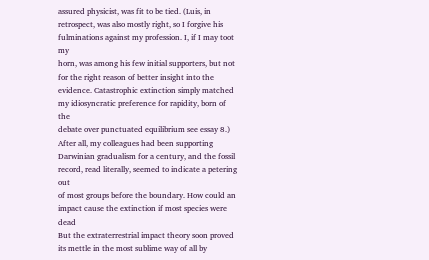assured physicist, was fit to be tied. (Luis, in
retrospect, was also mostly right, so I forgive his fulminations against my profession. I, if I may toot my
horn, was among his few initial supporters, but not for the right reason of better insight into the
evidence. Catastrophic extinction simply matched my idiosyncratic preference for rapidity, born of the
debate over punctuated equilibrium see essay 8.) After all, my colleagues had been supporting
Darwinian gradualism for a century, and the fossil record, read literally, seemed to indicate a petering out
of most groups before the boundary. How could an impact cause the extinction if most species were dead
But the extraterrestrial impact theory soon proved its mettle in the most sublime way of all by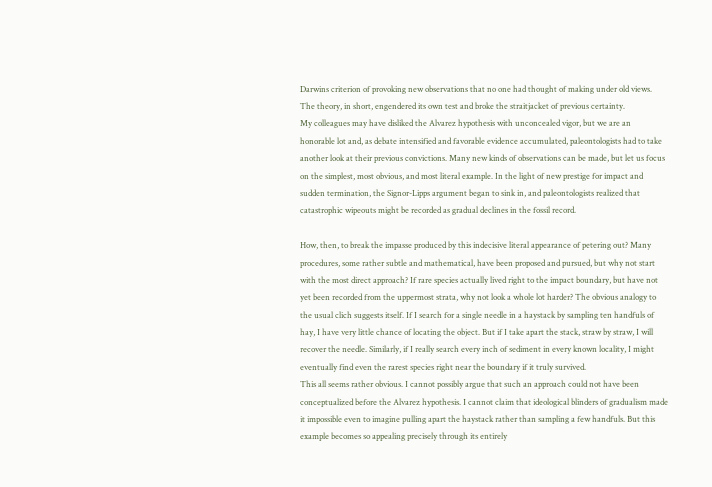Darwins criterion of provoking new observations that no one had thought of making under old views.
The theory, in short, engendered its own test and broke the straitjacket of previous certainty.
My colleagues may have disliked the Alvarez hypothesis with unconcealed vigor, but we are an
honorable lot and, as debate intensified and favorable evidence accumulated, paleontologists had to take
another look at their previous convictions. Many new kinds of observations can be made, but let us focus
on the simplest, most obvious, and most literal example. In the light of new prestige for impact and
sudden termination, the Signor-Lipps argument began to sink in, and paleontologists realized that
catastrophic wipeouts might be recorded as gradual declines in the fossil record.

How, then, to break the impasse produced by this indecisive literal appearance of petering out? Many
procedures, some rather subtle and mathematical, have been proposed and pursued, but why not start
with the most direct approach? If rare species actually lived right to the impact boundary, but have not
yet been recorded from the uppermost strata, why not look a whole lot harder? The obvious analogy to
the usual clich suggests itself. If I search for a single needle in a haystack by sampling ten handfuls of
hay, I have very little chance of locating the object. But if I take apart the stack, straw by straw, I will
recover the needle. Similarly, if I really search every inch of sediment in every known locality, I might
eventually find even the rarest species right near the boundary if it truly survived.
This all seems rather obvious. I cannot possibly argue that such an approach could not have been
conceptualized before the Alvarez hypothesis. I cannot claim that ideological blinders of gradualism made
it impossible even to imagine pulling apart the haystack rather than sampling a few handfuls. But this
example becomes so appealing precisely through its entirely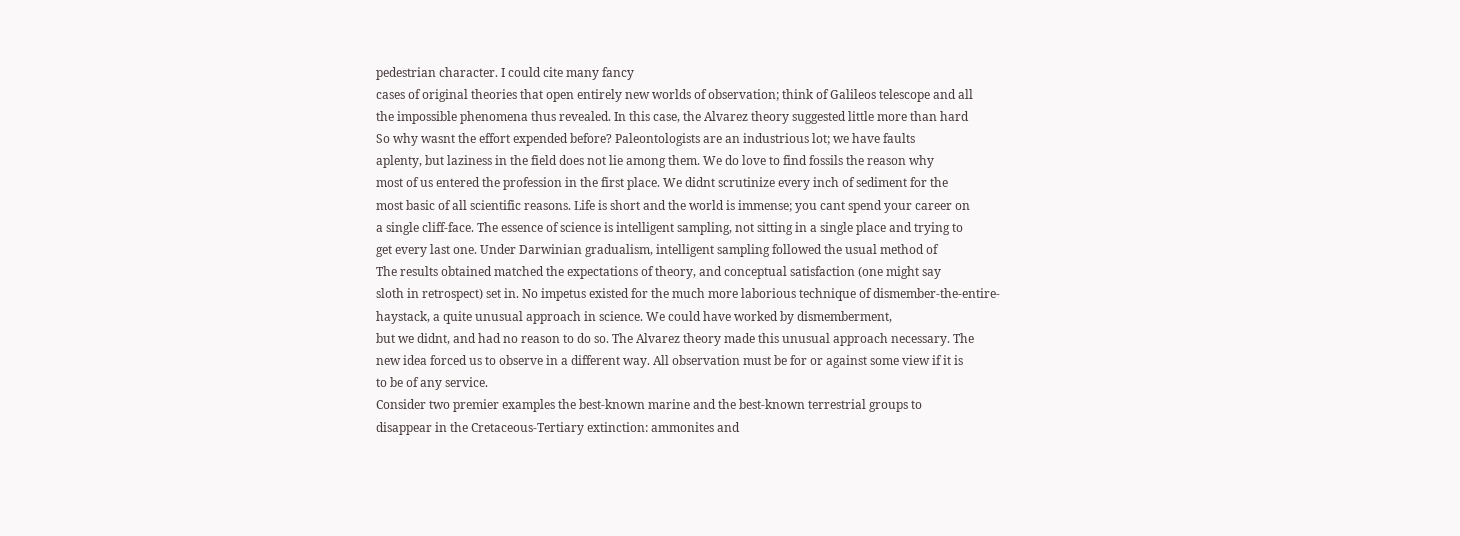pedestrian character. I could cite many fancy
cases of original theories that open entirely new worlds of observation; think of Galileos telescope and all
the impossible phenomena thus revealed. In this case, the Alvarez theory suggested little more than hard
So why wasnt the effort expended before? Paleontologists are an industrious lot; we have faults
aplenty, but laziness in the field does not lie among them. We do love to find fossils the reason why
most of us entered the profession in the first place. We didnt scrutinize every inch of sediment for the
most basic of all scientific reasons. Life is short and the world is immense; you cant spend your career on
a single cliff-face. The essence of science is intelligent sampling, not sitting in a single place and trying to
get every last one. Under Darwinian gradualism, intelligent sampling followed the usual method of
The results obtained matched the expectations of theory, and conceptual satisfaction (one might say
sloth in retrospect) set in. No impetus existed for the much more laborious technique of dismember-the-entire-haystack, a quite unusual approach in science. We could have worked by dismemberment,
but we didnt, and had no reason to do so. The Alvarez theory made this unusual approach necessary. The
new idea forced us to observe in a different way. All observation must be for or against some view if it is
to be of any service.
Consider two premier examples the best-known marine and the best-known terrestrial groups to
disappear in the Cretaceous-Tertiary extinction: ammonites and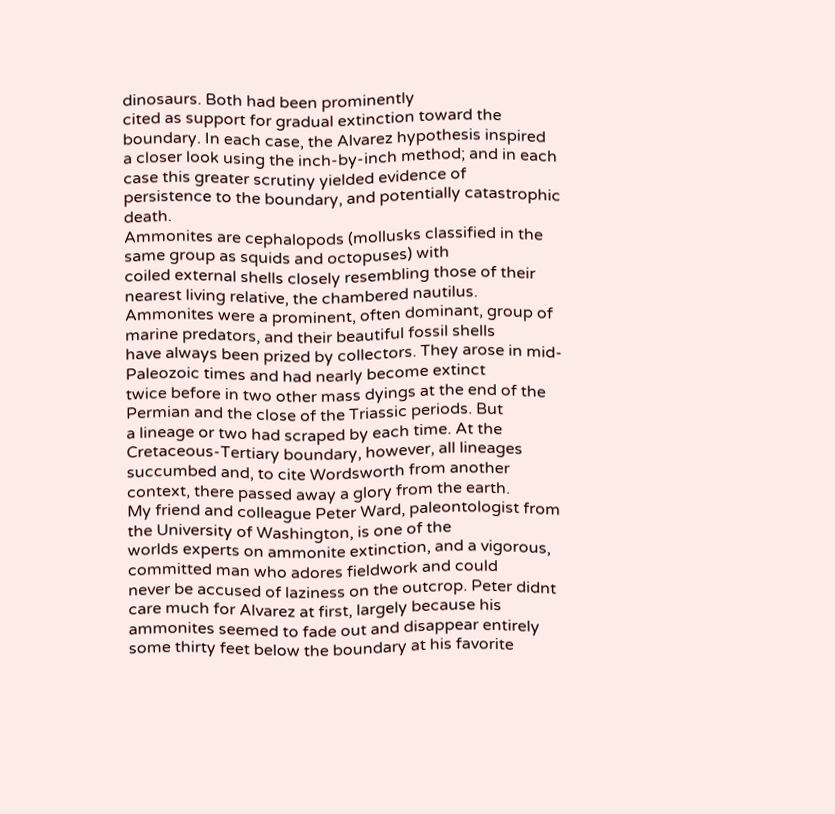dinosaurs. Both had been prominently
cited as support for gradual extinction toward the boundary. In each case, the Alvarez hypothesis inspired
a closer look using the inch-by-inch method; and in each case this greater scrutiny yielded evidence of
persistence to the boundary, and potentially catastrophic death.
Ammonites are cephalopods (mollusks classified in the same group as squids and octopuses) with
coiled external shells closely resembling those of their nearest living relative, the chambered nautilus.
Ammonites were a prominent, often dominant, group of marine predators, and their beautiful fossil shells
have always been prized by collectors. They arose in mid-Paleozoic times and had nearly become extinct
twice before in two other mass dyings at the end of the Permian and the close of the Triassic periods. But
a lineage or two had scraped by each time. At the Cretaceous-Tertiary boundary, however, all lineages
succumbed and, to cite Wordsworth from another context, there passed away a glory from the earth.
My friend and colleague Peter Ward, paleontologist from the University of Washington, is one of the
worlds experts on ammonite extinction, and a vigorous, committed man who adores fieldwork and could
never be accused of laziness on the outcrop. Peter didnt care much for Alvarez at first, largely because his
ammonites seemed to fade out and disappear entirely some thirty feet below the boundary at his favorite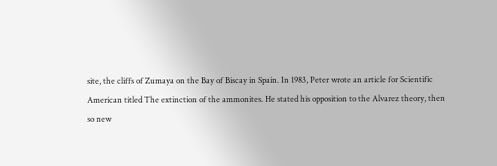site, the cliffs of Zumaya on the Bay of Biscay in Spain. In 1983, Peter wrote an article for Scientific
American titled The extinction of the ammonites. He stated his opposition to the Alvarez theory, then
so new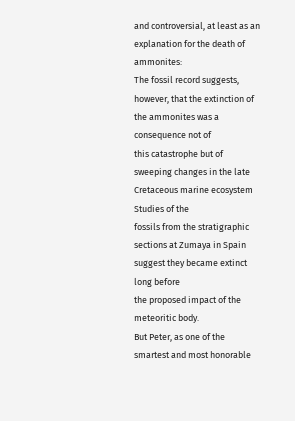and controversial, at least as an explanation for the death of ammonites:
The fossil record suggests, however, that the extinction of the ammonites was a consequence not of
this catastrophe but of sweeping changes in the late Cretaceous marine ecosystem Studies of the
fossils from the stratigraphic sections at Zumaya in Spain suggest they became extinct long before
the proposed impact of the meteoritic body.
But Peter, as one of the smartest and most honorable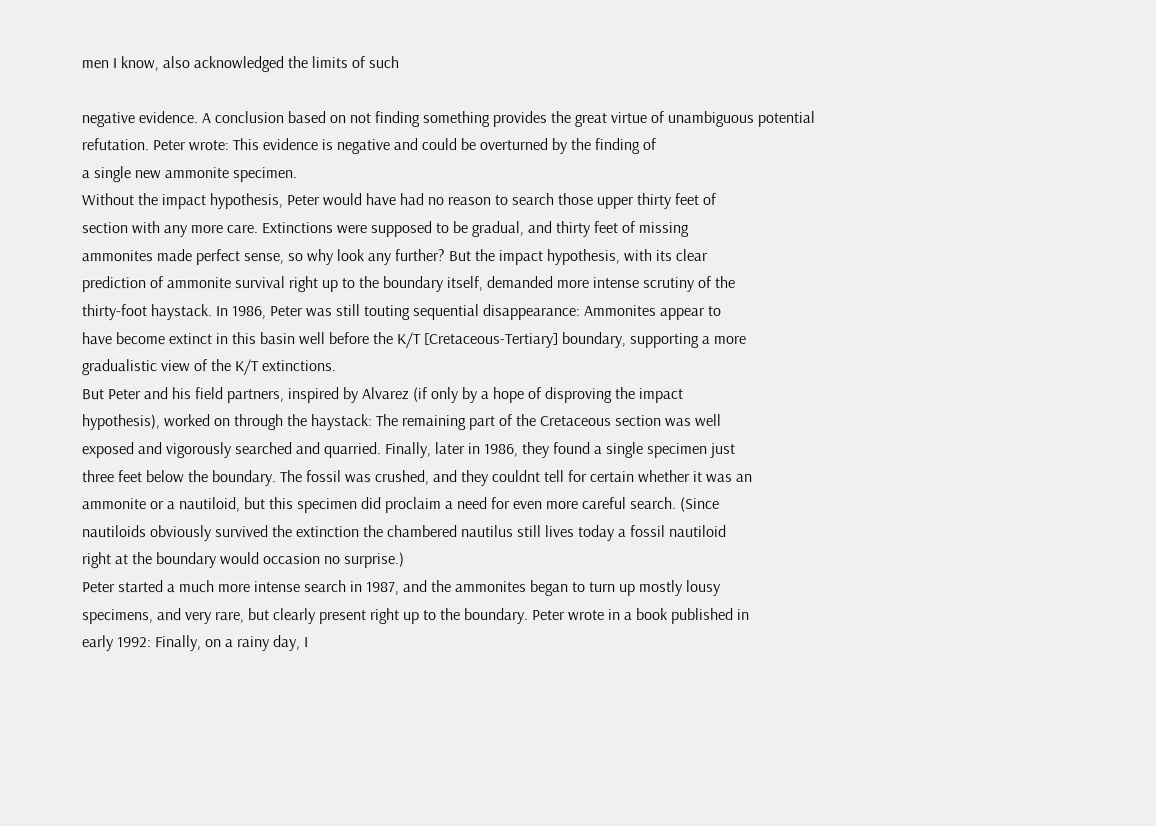men I know, also acknowledged the limits of such

negative evidence. A conclusion based on not finding something provides the great virtue of unambiguous potential refutation. Peter wrote: This evidence is negative and could be overturned by the finding of
a single new ammonite specimen.
Without the impact hypothesis, Peter would have had no reason to search those upper thirty feet of
section with any more care. Extinctions were supposed to be gradual, and thirty feet of missing
ammonites made perfect sense, so why look any further? But the impact hypothesis, with its clear
prediction of ammonite survival right up to the boundary itself, demanded more intense scrutiny of the
thirty-foot haystack. In 1986, Peter was still touting sequential disappearance: Ammonites appear to
have become extinct in this basin well before the K/T [Cretaceous-Tertiary] boundary, supporting a more
gradualistic view of the K/T extinctions.
But Peter and his field partners, inspired by Alvarez (if only by a hope of disproving the impact
hypothesis), worked on through the haystack: The remaining part of the Cretaceous section was well
exposed and vigorously searched and quarried. Finally, later in 1986, they found a single specimen just
three feet below the boundary. The fossil was crushed, and they couldnt tell for certain whether it was an
ammonite or a nautiloid, but this specimen did proclaim a need for even more careful search. (Since
nautiloids obviously survived the extinction the chambered nautilus still lives today a fossil nautiloid
right at the boundary would occasion no surprise.)
Peter started a much more intense search in 1987, and the ammonites began to turn up mostly lousy
specimens, and very rare, but clearly present right up to the boundary. Peter wrote in a book published in
early 1992: Finally, on a rainy day, I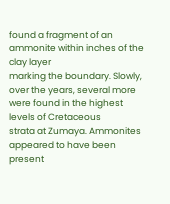found a fragment of an ammonite within inches of the clay layer
marking the boundary. Slowly, over the years, several more were found in the highest levels of Cretaceous
strata at Zumaya. Ammonites appeared to have been present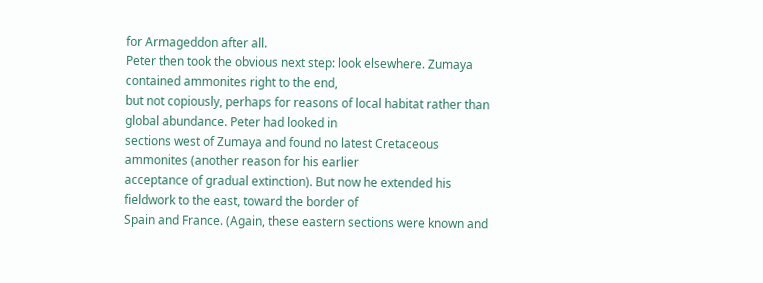for Armageddon after all.
Peter then took the obvious next step: look elsewhere. Zumaya contained ammonites right to the end,
but not copiously, perhaps for reasons of local habitat rather than global abundance. Peter had looked in
sections west of Zumaya and found no latest Cretaceous ammonites (another reason for his earlier
acceptance of gradual extinction). But now he extended his fieldwork to the east, toward the border of
Spain and France. (Again, these eastern sections were known and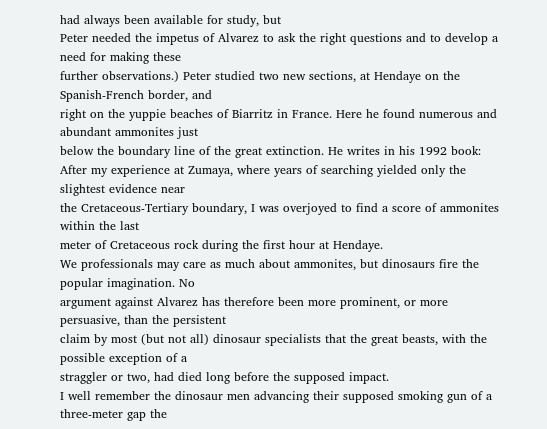had always been available for study, but
Peter needed the impetus of Alvarez to ask the right questions and to develop a need for making these
further observations.) Peter studied two new sections, at Hendaye on the Spanish-French border, and
right on the yuppie beaches of Biarritz in France. Here he found numerous and abundant ammonites just
below the boundary line of the great extinction. He writes in his 1992 book:
After my experience at Zumaya, where years of searching yielded only the slightest evidence near
the Cretaceous-Tertiary boundary, I was overjoyed to find a score of ammonites within the last
meter of Cretaceous rock during the first hour at Hendaye.
We professionals may care as much about ammonites, but dinosaurs fire the popular imagination. No
argument against Alvarez has therefore been more prominent, or more persuasive, than the persistent
claim by most (but not all) dinosaur specialists that the great beasts, with the possible exception of a
straggler or two, had died long before the supposed impact.
I well remember the dinosaur men advancing their supposed smoking gun of a three-meter gap the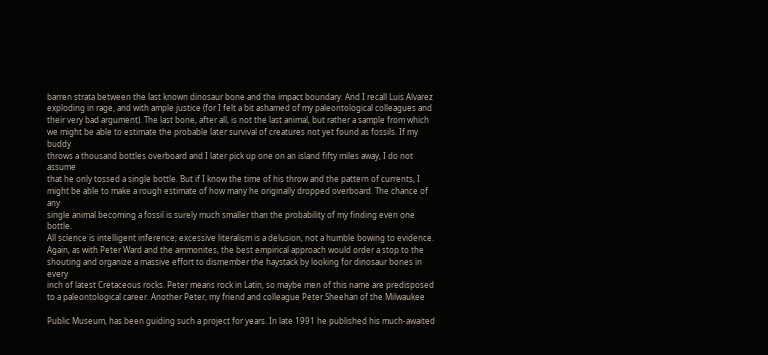barren strata between the last known dinosaur bone and the impact boundary. And I recall Luis Alvarez
exploding in rage, and with ample justice (for I felt a bit ashamed of my paleontological colleagues and
their very bad argument). The last bone, after all, is not the last animal, but rather a sample from which
we might be able to estimate the probable later survival of creatures not yet found as fossils. If my buddy
throws a thousand bottles overboard and I later pick up one on an island fifty miles away, I do not assume
that he only tossed a single bottle. But if I know the time of his throw and the pattern of currents, I
might be able to make a rough estimate of how many he originally dropped overboard. The chance of any
single animal becoming a fossil is surely much smaller than the probability of my finding even one bottle.
All science is intelligent inference; excessive literalism is a delusion, not a humble bowing to evidence.
Again, as with Peter Ward and the ammonites, the best empirical approach would order a stop to the
shouting and organize a massive effort to dismember the haystack by looking for dinosaur bones in every
inch of latest Cretaceous rocks. Peter means rock in Latin, so maybe men of this name are predisposed
to a paleontological career. Another Peter, my friend and colleague Peter Sheehan of the Milwaukee

Public Museum, has been guiding such a project for years. In late 1991 he published his much-awaited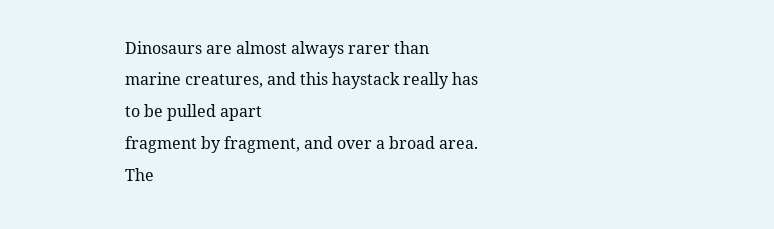Dinosaurs are almost always rarer than marine creatures, and this haystack really has to be pulled apart
fragment by fragment, and over a broad area. The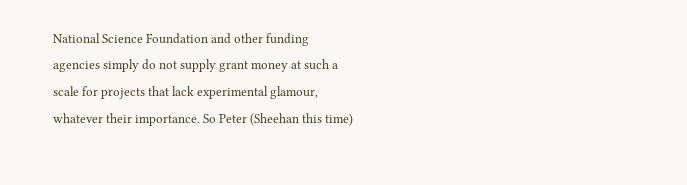National Science Foundation and other funding
agencies simply do not supply grant money at such a scale for projects that lack experimental glamour,
whatever their importance. So Peter (Sheehan this time)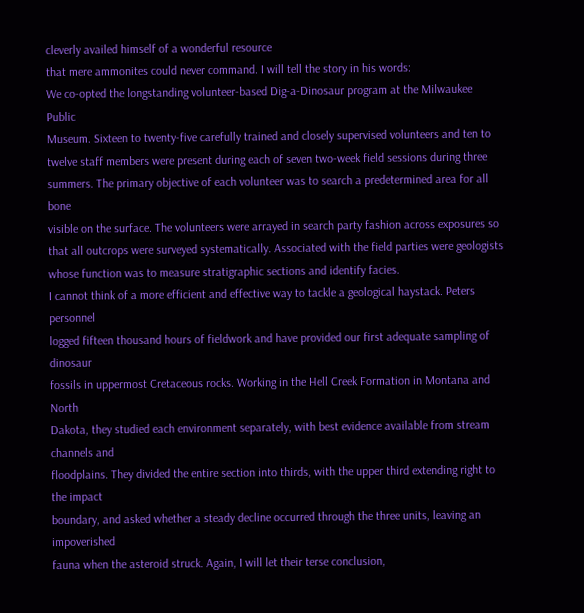cleverly availed himself of a wonderful resource
that mere ammonites could never command. I will tell the story in his words:
We co-opted the longstanding volunteer-based Dig-a-Dinosaur program at the Milwaukee Public
Museum. Sixteen to twenty-five carefully trained and closely supervised volunteers and ten to
twelve staff members were present during each of seven two-week field sessions during three
summers. The primary objective of each volunteer was to search a predetermined area for all bone
visible on the surface. The volunteers were arrayed in search party fashion across exposures so
that all outcrops were surveyed systematically. Associated with the field parties were geologists
whose function was to measure stratigraphic sections and identify facies.
I cannot think of a more efficient and effective way to tackle a geological haystack. Peters personnel
logged fifteen thousand hours of fieldwork and have provided our first adequate sampling of dinosaur
fossils in uppermost Cretaceous rocks. Working in the Hell Creek Formation in Montana and North
Dakota, they studied each environment separately, with best evidence available from stream channels and
floodplains. They divided the entire section into thirds, with the upper third extending right to the impact
boundary, and asked whether a steady decline occurred through the three units, leaving an impoverished
fauna when the asteroid struck. Again, I will let their terse conclusion,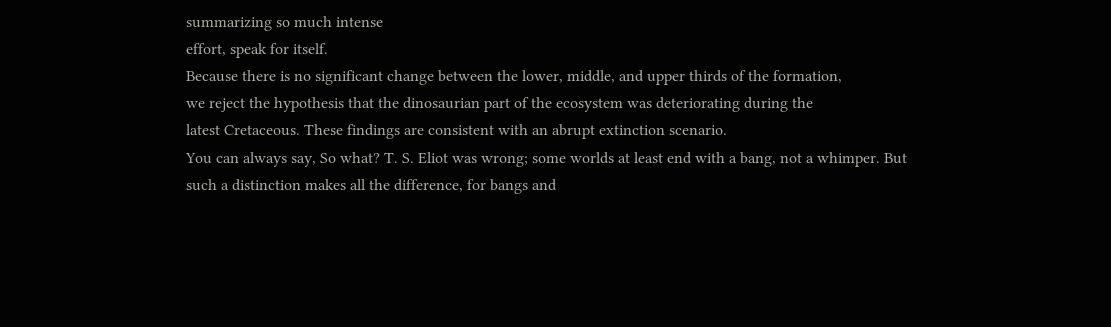summarizing so much intense
effort, speak for itself.
Because there is no significant change between the lower, middle, and upper thirds of the formation,
we reject the hypothesis that the dinosaurian part of the ecosystem was deteriorating during the
latest Cretaceous. These findings are consistent with an abrupt extinction scenario.
You can always say, So what? T. S. Eliot was wrong; some worlds at least end with a bang, not a whimper. But such a distinction makes all the difference, for bangs and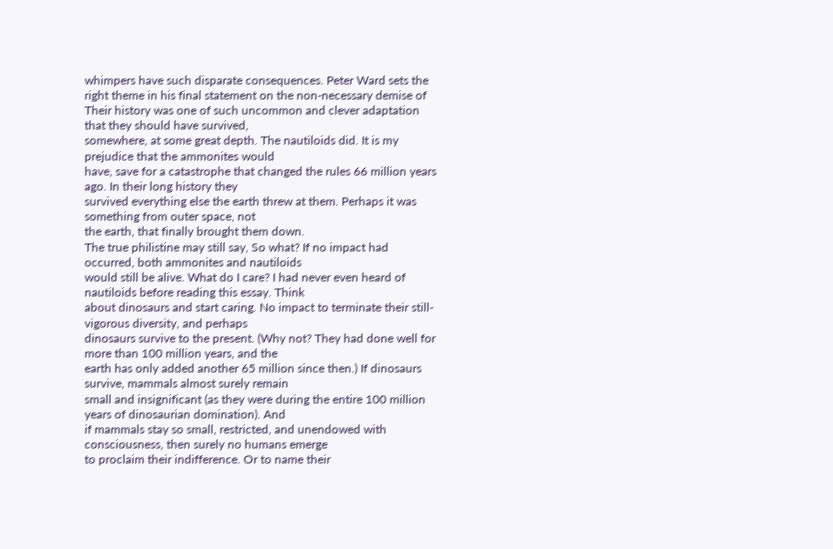whimpers have such disparate consequences. Peter Ward sets the right theme in his final statement on the non-necessary demise of
Their history was one of such uncommon and clever adaptation that they should have survived,
somewhere, at some great depth. The nautiloids did. It is my prejudice that the ammonites would
have, save for a catastrophe that changed the rules 66 million years ago. In their long history they
survived everything else the earth threw at them. Perhaps it was something from outer space, not
the earth, that finally brought them down.
The true philistine may still say, So what? If no impact had occurred, both ammonites and nautiloids
would still be alive. What do I care? I had never even heard of nautiloids before reading this essay. Think
about dinosaurs and start caring. No impact to terminate their still-vigorous diversity, and perhaps
dinosaurs survive to the present. (Why not? They had done well for more than 100 million years, and the
earth has only added another 65 million since then.) If dinosaurs survive, mammals almost surely remain
small and insignificant (as they were during the entire 100 million years of dinosaurian domination). And
if mammals stay so small, restricted, and unendowed with consciousness, then surely no humans emerge
to proclaim their indifference. Or to name their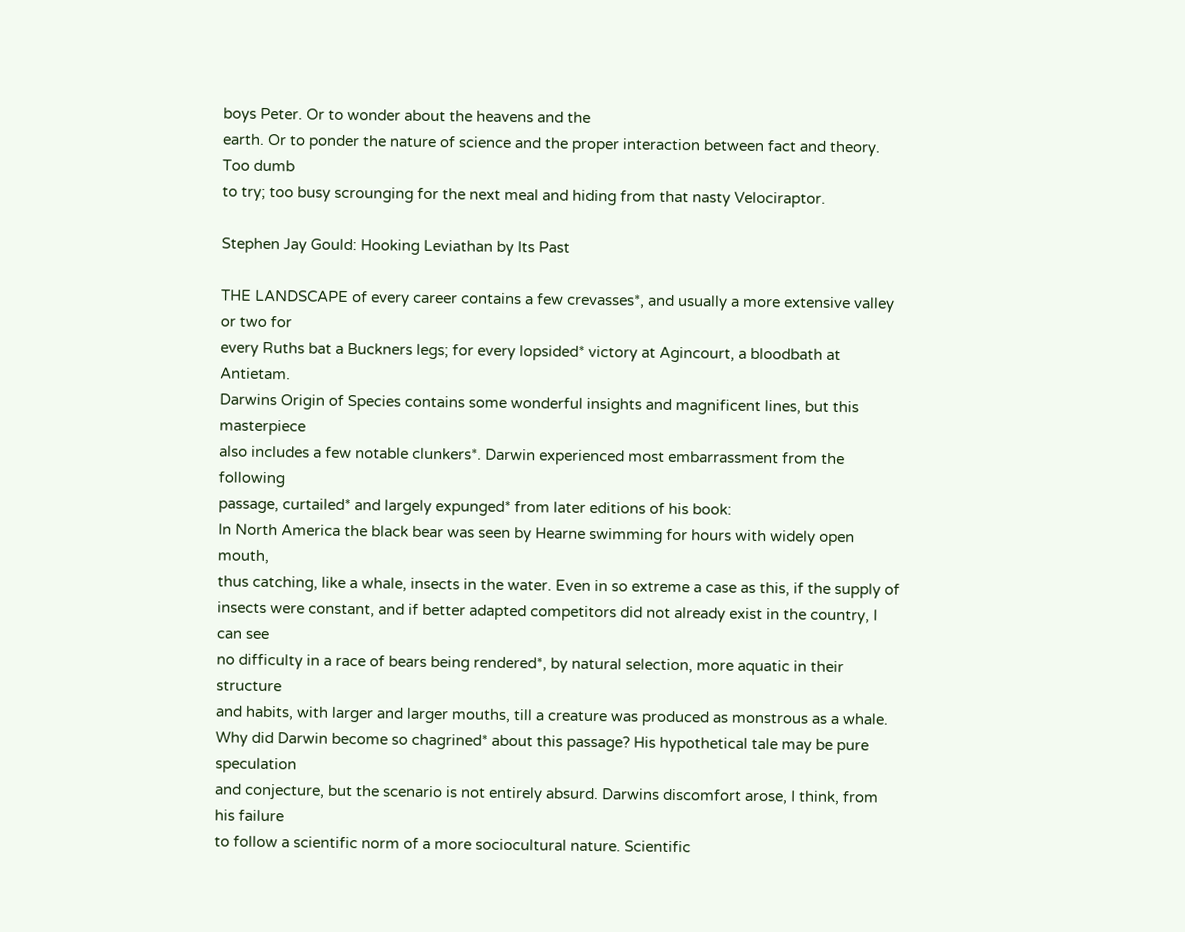boys Peter. Or to wonder about the heavens and the
earth. Or to ponder the nature of science and the proper interaction between fact and theory. Too dumb
to try; too busy scrounging for the next meal and hiding from that nasty Velociraptor.

Stephen Jay Gould: Hooking Leviathan by Its Past

THE LANDSCAPE of every career contains a few crevasses*, and usually a more extensive valley or two for
every Ruths bat a Buckners legs; for every lopsided* victory at Agincourt, a bloodbath at Antietam.
Darwins Origin of Species contains some wonderful insights and magnificent lines, but this masterpiece
also includes a few notable clunkers*. Darwin experienced most embarrassment from the following
passage, curtailed* and largely expunged* from later editions of his book:
In North America the black bear was seen by Hearne swimming for hours with widely open mouth,
thus catching, like a whale, insects in the water. Even in so extreme a case as this, if the supply of
insects were constant, and if better adapted competitors did not already exist in the country, I can see
no difficulty in a race of bears being rendered*, by natural selection, more aquatic in their structure
and habits, with larger and larger mouths, till a creature was produced as monstrous as a whale.
Why did Darwin become so chagrined* about this passage? His hypothetical tale may be pure speculation
and conjecture, but the scenario is not entirely absurd. Darwins discomfort arose, I think, from his failure
to follow a scientific norm of a more sociocultural nature. Scientific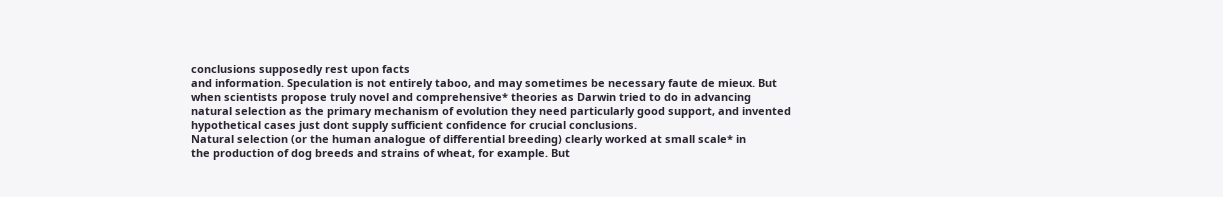conclusions supposedly rest upon facts
and information. Speculation is not entirely taboo, and may sometimes be necessary faute de mieux. But
when scientists propose truly novel and comprehensive* theories as Darwin tried to do in advancing
natural selection as the primary mechanism of evolution they need particularly good support, and invented hypothetical cases just dont supply sufficient confidence for crucial conclusions.
Natural selection (or the human analogue of differential breeding) clearly worked at small scale* in
the production of dog breeds and strains of wheat, for example. But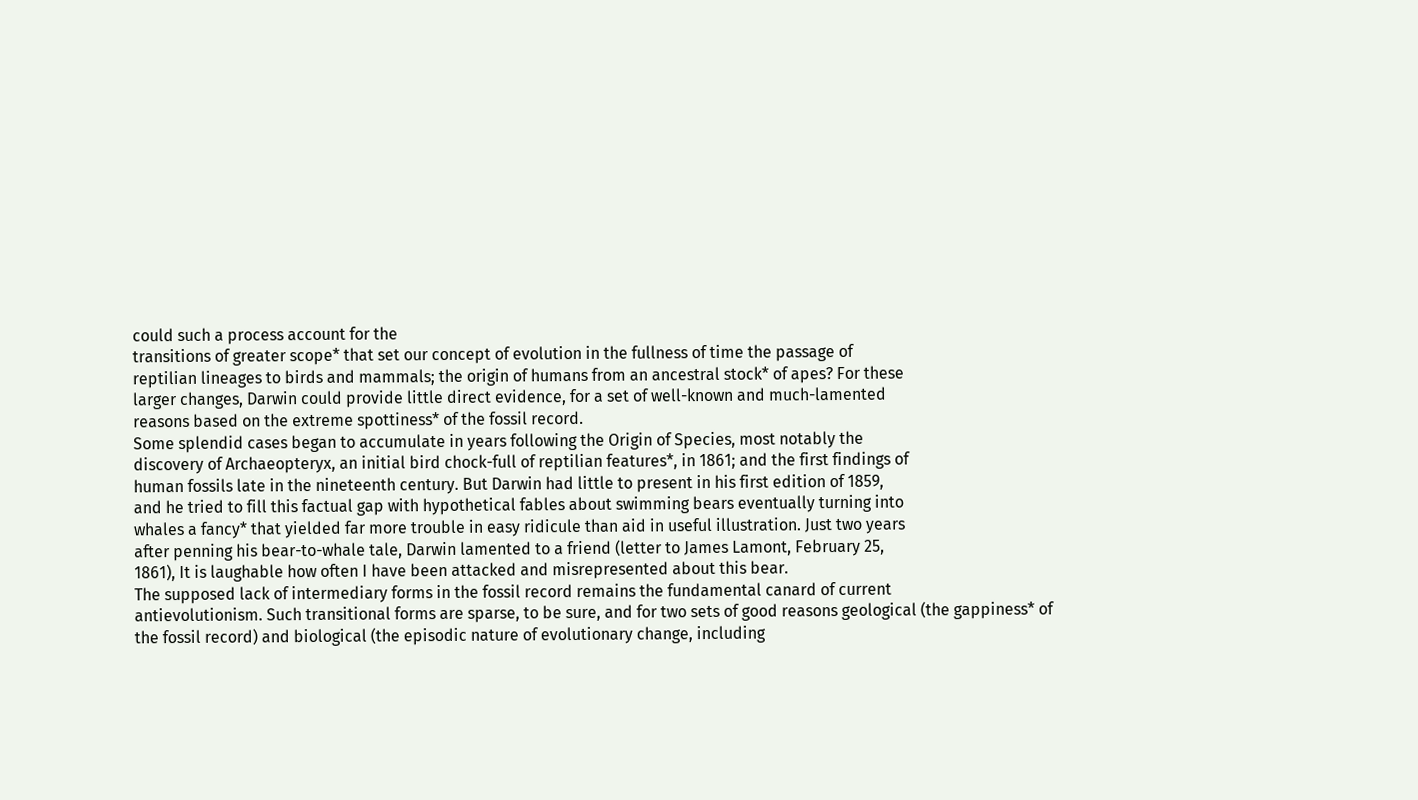could such a process account for the
transitions of greater scope* that set our concept of evolution in the fullness of time the passage of
reptilian lineages to birds and mammals; the origin of humans from an ancestral stock* of apes? For these
larger changes, Darwin could provide little direct evidence, for a set of well-known and much-lamented
reasons based on the extreme spottiness* of the fossil record.
Some splendid cases began to accumulate in years following the Origin of Species, most notably the
discovery of Archaeopteryx, an initial bird chock-full of reptilian features*, in 1861; and the first findings of
human fossils late in the nineteenth century. But Darwin had little to present in his first edition of 1859,
and he tried to fill this factual gap with hypothetical fables about swimming bears eventually turning into
whales a fancy* that yielded far more trouble in easy ridicule than aid in useful illustration. Just two years
after penning his bear-to-whale tale, Darwin lamented to a friend (letter to James Lamont, February 25,
1861), It is laughable how often I have been attacked and misrepresented about this bear.
The supposed lack of intermediary forms in the fossil record remains the fundamental canard of current
antievolutionism. Such transitional forms are sparse, to be sure, and for two sets of good reasons geological (the gappiness* of the fossil record) and biological (the episodic nature of evolutionary change, including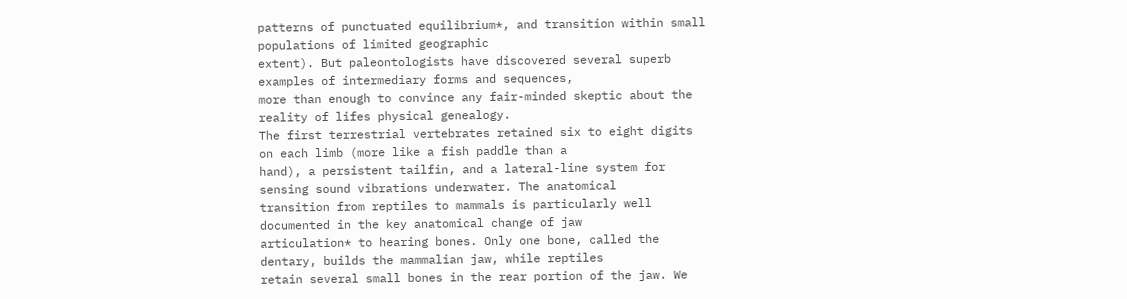patterns of punctuated equilibrium*, and transition within small populations of limited geographic
extent). But paleontologists have discovered several superb examples of intermediary forms and sequences,
more than enough to convince any fair-minded skeptic about the reality of lifes physical genealogy.
The first terrestrial vertebrates retained six to eight digits on each limb (more like a fish paddle than a
hand), a persistent tailfin, and a lateral-line system for sensing sound vibrations underwater. The anatomical
transition from reptiles to mammals is particularly well documented in the key anatomical change of jaw
articulation* to hearing bones. Only one bone, called the dentary, builds the mammalian jaw, while reptiles
retain several small bones in the rear portion of the jaw. We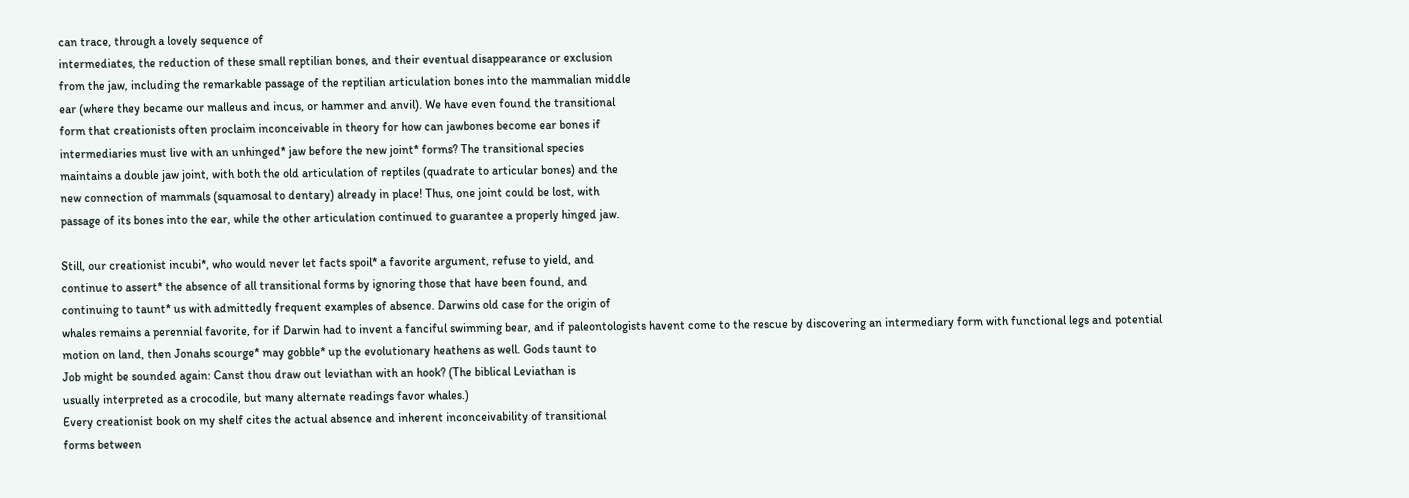can trace, through a lovely sequence of
intermediates, the reduction of these small reptilian bones, and their eventual disappearance or exclusion
from the jaw, including the remarkable passage of the reptilian articulation bones into the mammalian middle
ear (where they became our malleus and incus, or hammer and anvil). We have even found the transitional
form that creationists often proclaim inconceivable in theory for how can jawbones become ear bones if
intermediaries must live with an unhinged* jaw before the new joint* forms? The transitional species
maintains a double jaw joint, with both the old articulation of reptiles (quadrate to articular bones) and the
new connection of mammals (squamosal to dentary) already in place! Thus, one joint could be lost, with
passage of its bones into the ear, while the other articulation continued to guarantee a properly hinged jaw.

Still, our creationist incubi*, who would never let facts spoil* a favorite argument, refuse to yield, and
continue to assert* the absence of all transitional forms by ignoring those that have been found, and
continuing to taunt* us with admittedly frequent examples of absence. Darwins old case for the origin of
whales remains a perennial favorite, for if Darwin had to invent a fanciful swimming bear, and if paleontologists havent come to the rescue by discovering an intermediary form with functional legs and potential
motion on land, then Jonahs scourge* may gobble* up the evolutionary heathens as well. Gods taunt to
Job might be sounded again: Canst thou draw out leviathan with an hook? (The biblical Leviathan is
usually interpreted as a crocodile, but many alternate readings favor whales.)
Every creationist book on my shelf cites the actual absence and inherent inconceivability of transitional
forms between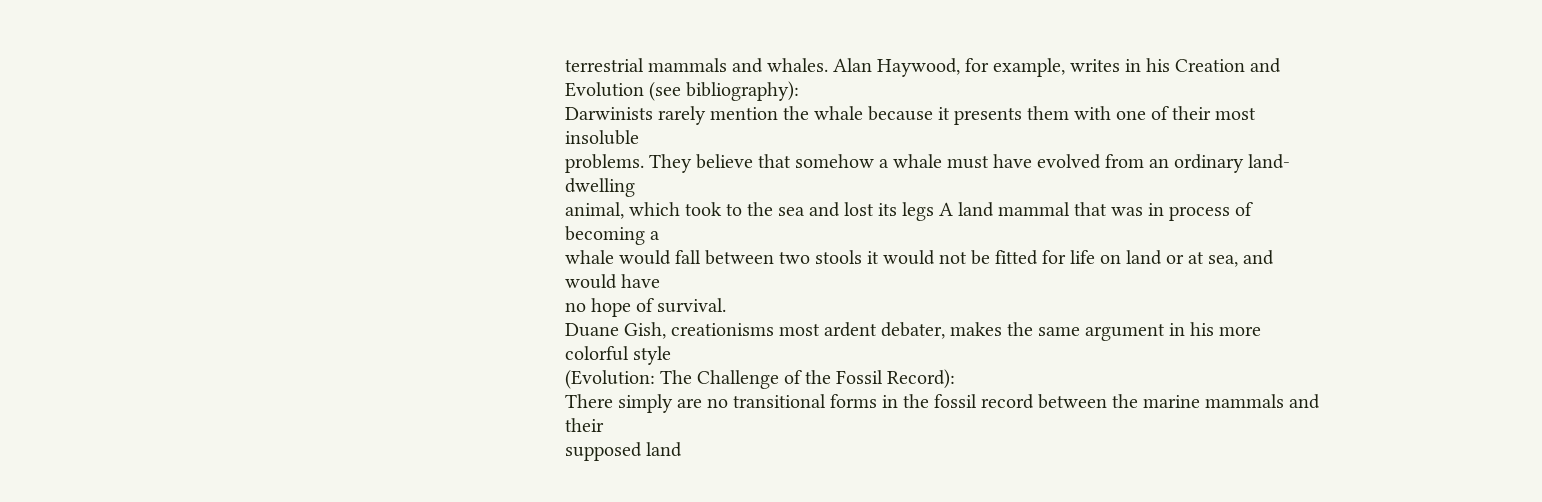terrestrial mammals and whales. Alan Haywood, for example, writes in his Creation and
Evolution (see bibliography):
Darwinists rarely mention the whale because it presents them with one of their most insoluble
problems. They believe that somehow a whale must have evolved from an ordinary land-dwelling
animal, which took to the sea and lost its legs A land mammal that was in process of becoming a
whale would fall between two stools it would not be fitted for life on land or at sea, and would have
no hope of survival.
Duane Gish, creationisms most ardent debater, makes the same argument in his more colorful style
(Evolution: The Challenge of the Fossil Record):
There simply are no transitional forms in the fossil record between the marine mammals and their
supposed land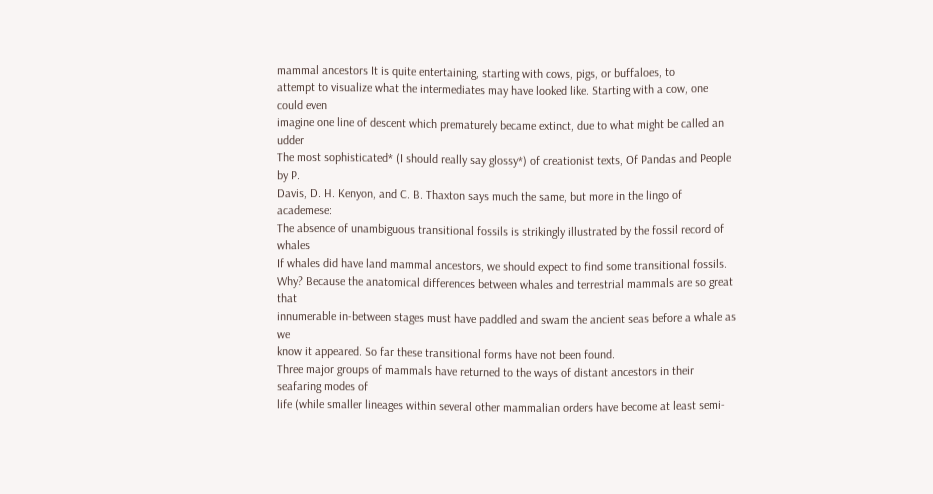mammal ancestors It is quite entertaining, starting with cows, pigs, or buffaloes, to
attempt to visualize what the intermediates may have looked like. Starting with a cow, one could even
imagine one line of descent which prematurely became extinct, due to what might be called an udder
The most sophisticated* (I should really say glossy*) of creationist texts, Of Pandas and People by P.
Davis, D. H. Kenyon, and C. B. Thaxton says much the same, but more in the lingo of academese:
The absence of unambiguous transitional fossils is strikingly illustrated by the fossil record of whales
If whales did have land mammal ancestors, we should expect to find some transitional fossils.
Why? Because the anatomical differences between whales and terrestrial mammals are so great that
innumerable in-between stages must have paddled and swam the ancient seas before a whale as we
know it appeared. So far these transitional forms have not been found.
Three major groups of mammals have returned to the ways of distant ancestors in their seafaring modes of
life (while smaller lineages within several other mammalian orders have become at least semi-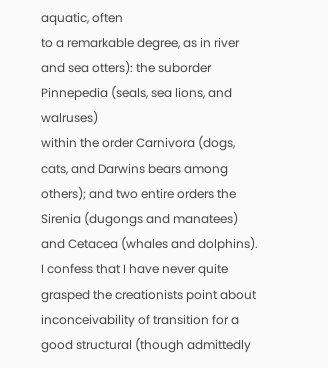aquatic, often
to a remarkable degree, as in river and sea otters): the suborder Pinnepedia (seals, sea lions, and walruses)
within the order Carnivora (dogs, cats, and Darwins bears among others); and two entire orders the
Sirenia (dugongs and manatees) and Cetacea (whales and dolphins). I confess that I have never quite
grasped the creationists point about inconceivability of transition for a good structural (though admittedly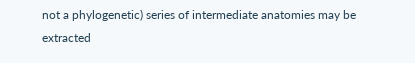not a phylogenetic) series of intermediate anatomies may be extracted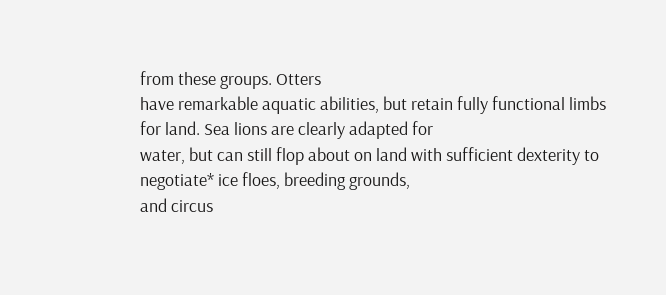from these groups. Otters
have remarkable aquatic abilities, but retain fully functional limbs for land. Sea lions are clearly adapted for
water, but can still flop about on land with sufficient dexterity to negotiate* ice floes, breeding grounds,
and circus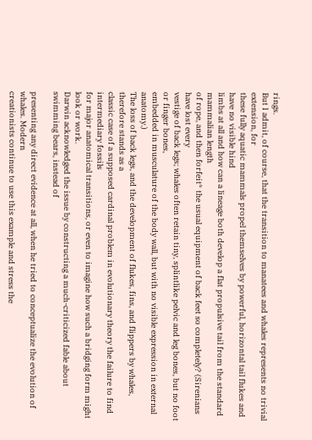rings.
But I admit, of course, that the transition to manatees and whales represents no trivial extension, for
these fully aquatic mammals propel themselves by powerful, horizontal tail flukes and have no visible hind
limbs at all and how can a lineage both develop a flat propulsive tail from the standard mammalian length
of rope, and then forfeit* the usual equipment of back feet so completely? (Sirenians have lost every
vestige of back legs; whales often retain tiny, splintlike pelvic and leg bones, but no foot or finger bones,
embedded in musculature of the body wall, but with no visible expression in external anatomy.)
The loss of back legs, and the development of flukes, fins, and flippers by whales, therefore stands as a
classic case of a supposed cardinal problem in evolutionary theory the failure to find intermediary fossils
for major anatomical transitions, or even to imagine how such a bridging form might look or work.
Darwin acknowledged the issue by constructing a much-criticized fable about swimming bears, instead of

presenting any direct evidence at all, when he tried to conceptualize the evolution of whales. Modern
creationists continue to use this example and stress the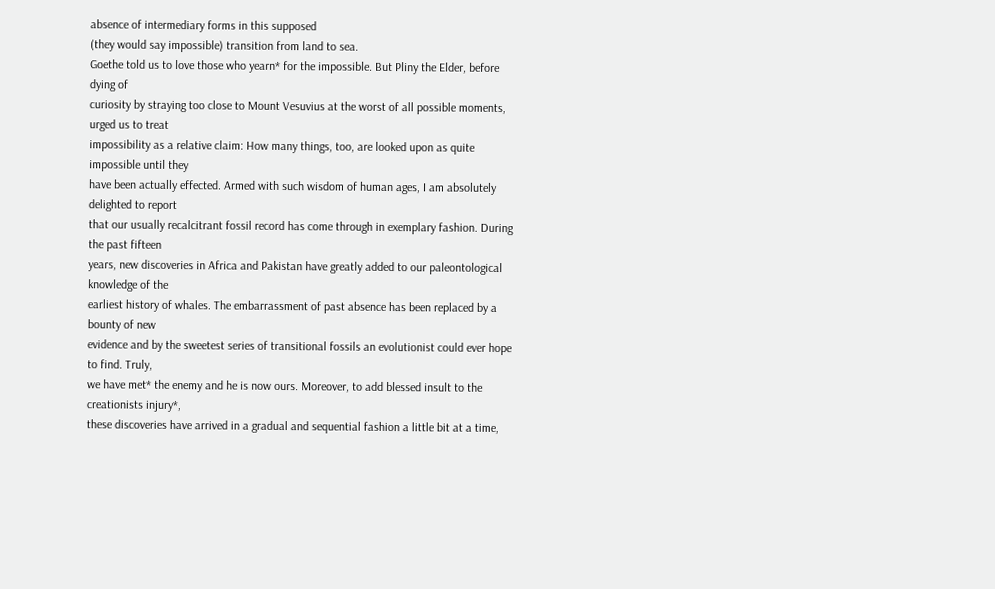absence of intermediary forms in this supposed
(they would say impossible) transition from land to sea.
Goethe told us to love those who yearn* for the impossible. But Pliny the Elder, before dying of
curiosity by straying too close to Mount Vesuvius at the worst of all possible moments, urged us to treat
impossibility as a relative claim: How many things, too, are looked upon as quite impossible until they
have been actually effected. Armed with such wisdom of human ages, I am absolutely delighted to report
that our usually recalcitrant fossil record has come through in exemplary fashion. During the past fifteen
years, new discoveries in Africa and Pakistan have greatly added to our paleontological knowledge of the
earliest history of whales. The embarrassment of past absence has been replaced by a bounty of new
evidence and by the sweetest series of transitional fossils an evolutionist could ever hope to find. Truly,
we have met* the enemy and he is now ours. Moreover, to add blessed insult to the creationists injury*,
these discoveries have arrived in a gradual and sequential fashion a little bit at a time,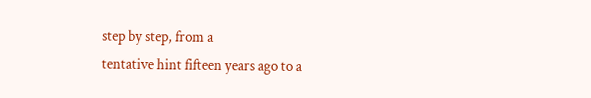step by step, from a
tentative hint fifteen years ago to a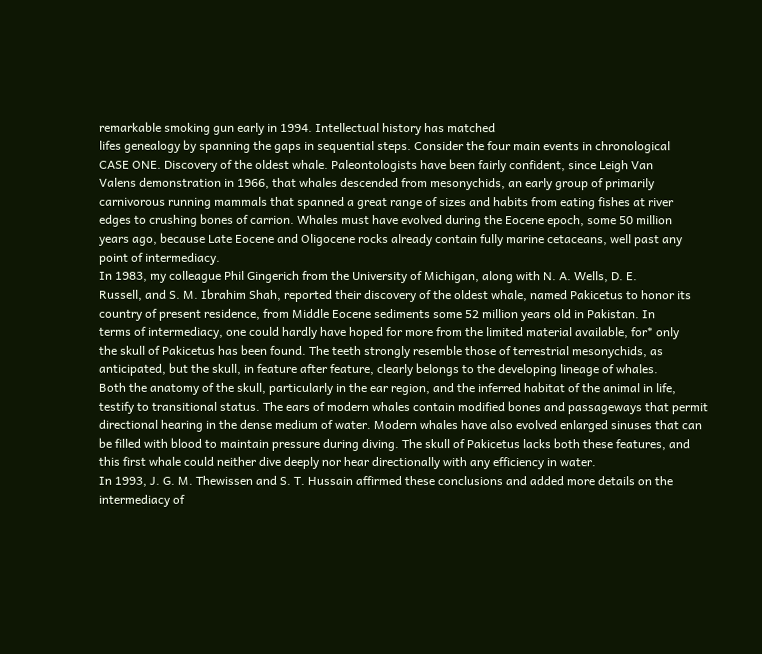remarkable smoking gun early in 1994. Intellectual history has matched
lifes genealogy by spanning the gaps in sequential steps. Consider the four main events in chronological
CASE ONE. Discovery of the oldest whale. Paleontologists have been fairly confident, since Leigh Van
Valens demonstration in 1966, that whales descended from mesonychids, an early group of primarily
carnivorous running mammals that spanned a great range of sizes and habits from eating fishes at river
edges to crushing bones of carrion. Whales must have evolved during the Eocene epoch, some 50 million
years ago, because Late Eocene and Oligocene rocks already contain fully marine cetaceans, well past any
point of intermediacy.
In 1983, my colleague Phil Gingerich from the University of Michigan, along with N. A. Wells, D. E.
Russell, and S. M. Ibrahim Shah, reported their discovery of the oldest whale, named Pakicetus to honor its
country of present residence, from Middle Eocene sediments some 52 million years old in Pakistan. In
terms of intermediacy, one could hardly have hoped for more from the limited material available, for* only
the skull of Pakicetus has been found. The teeth strongly resemble those of terrestrial mesonychids, as
anticipated, but the skull, in feature after feature, clearly belongs to the developing lineage of whales.
Both the anatomy of the skull, particularly in the ear region, and the inferred habitat of the animal in life,
testify to transitional status. The ears of modern whales contain modified bones and passageways that permit
directional hearing in the dense medium of water. Modern whales have also evolved enlarged sinuses that can
be filled with blood to maintain pressure during diving. The skull of Pakicetus lacks both these features, and
this first whale could neither dive deeply nor hear directionally with any efficiency in water.
In 1993, J. G. M. Thewissen and S. T. Hussain affirmed these conclusions and added more details on the
intermediacy of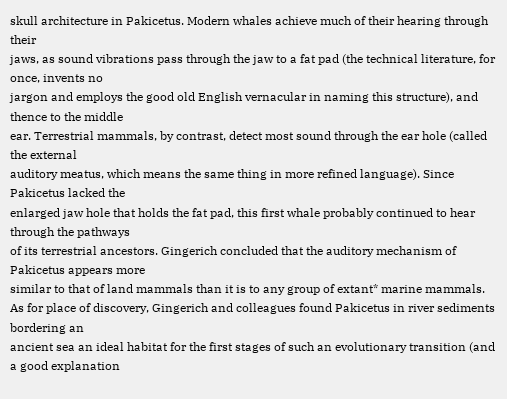skull architecture in Pakicetus. Modern whales achieve much of their hearing through their
jaws, as sound vibrations pass through the jaw to a fat pad (the technical literature, for once, invents no
jargon and employs the good old English vernacular in naming this structure), and thence to the middle
ear. Terrestrial mammals, by contrast, detect most sound through the ear hole (called the external
auditory meatus, which means the same thing in more refined language). Since Pakicetus lacked the
enlarged jaw hole that holds the fat pad, this first whale probably continued to hear through the pathways
of its terrestrial ancestors. Gingerich concluded that the auditory mechanism of Pakicetus appears more
similar to that of land mammals than it is to any group of extant* marine mammals.
As for place of discovery, Gingerich and colleagues found Pakicetus in river sediments bordering an
ancient sea an ideal habitat for the first stages of such an evolutionary transition (and a good explanation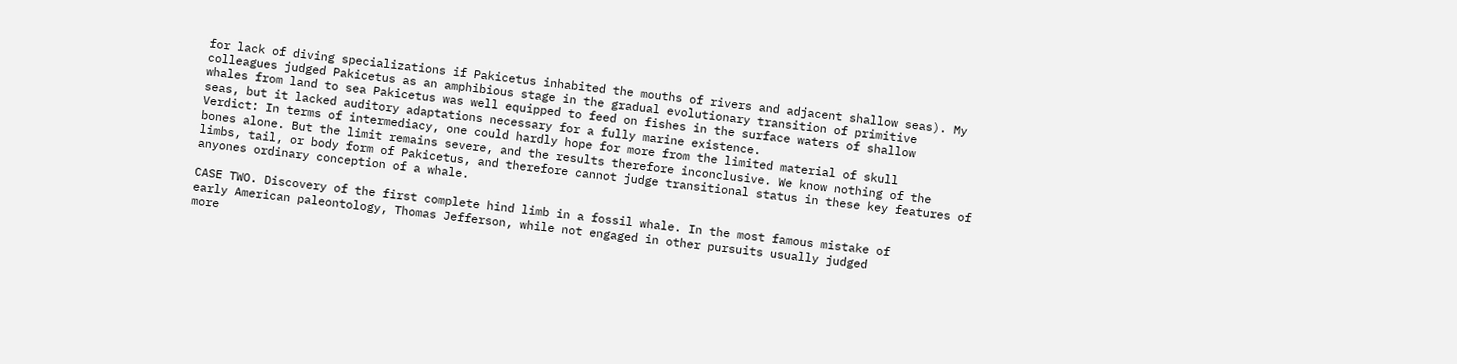for lack of diving specializations if Pakicetus inhabited the mouths of rivers and adjacent shallow seas). My
colleagues judged Pakicetus as an amphibious stage in the gradual evolutionary transition of primitive
whales from land to sea Pakicetus was well equipped to feed on fishes in the surface waters of shallow
seas, but it lacked auditory adaptations necessary for a fully marine existence.
Verdict: In terms of intermediacy, one could hardly hope for more from the limited material of skull
bones alone. But the limit remains severe, and the results therefore inconclusive. We know nothing of the
limbs, tail, or body form of Pakicetus, and therefore cannot judge transitional status in these key features of
anyones ordinary conception of a whale.

CASE TWO. Discovery of the first complete hind limb in a fossil whale. In the most famous mistake of
early American paleontology, Thomas Jefferson, while not engaged in other pursuits usually judged
more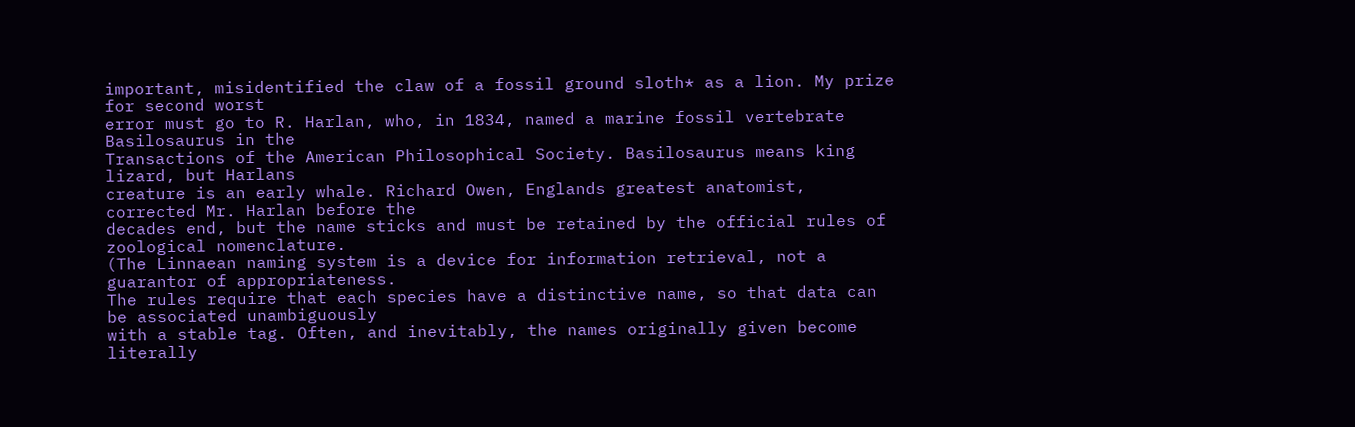important, misidentified the claw of a fossil ground sloth* as a lion. My prize for second worst
error must go to R. Harlan, who, in 1834, named a marine fossil vertebrate Basilosaurus in the
Transactions of the American Philosophical Society. Basilosaurus means king lizard, but Harlans
creature is an early whale. Richard Owen, Englands greatest anatomist, corrected Mr. Harlan before the
decades end, but the name sticks and must be retained by the official rules of zoological nomenclature.
(The Linnaean naming system is a device for information retrieval, not a guarantor of appropriateness.
The rules require that each species have a distinctive name, so that data can be associated unambiguously
with a stable tag. Often, and inevitably, the names originally given become literally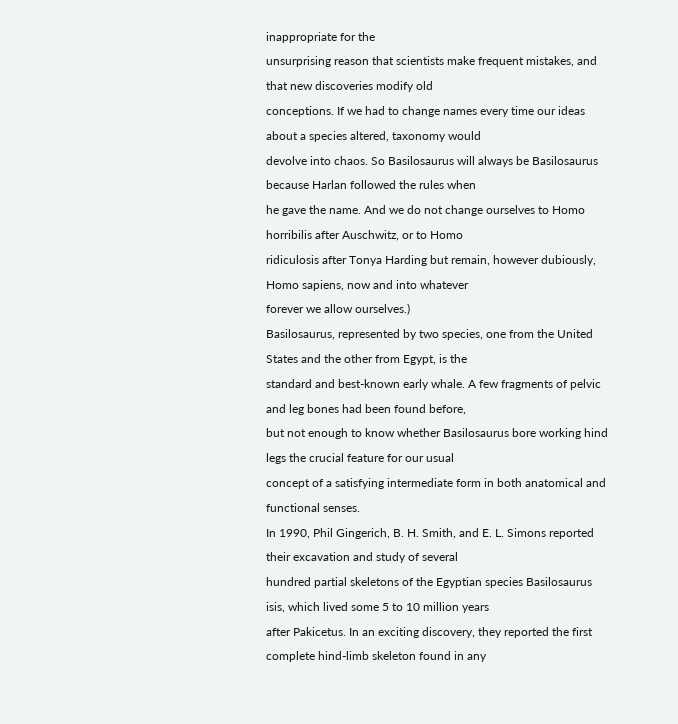inappropriate for the
unsurprising reason that scientists make frequent mistakes, and that new discoveries modify old
conceptions. If we had to change names every time our ideas about a species altered, taxonomy would
devolve into chaos. So Basilosaurus will always be Basilosaurus because Harlan followed the rules when
he gave the name. And we do not change ourselves to Homo horribilis after Auschwitz, or to Homo
ridiculosis after Tonya Harding but remain, however dubiously, Homo sapiens, now and into whatever
forever we allow ourselves.)
Basilosaurus, represented by two species, one from the United States and the other from Egypt, is the
standard and best-known early whale. A few fragments of pelvic and leg bones had been found before,
but not enough to know whether Basilosaurus bore working hind legs the crucial feature for our usual
concept of a satisfying intermediate form in both anatomical and functional senses.
In 1990, Phil Gingerich, B. H. Smith, and E. L. Simons reported their excavation and study of several
hundred partial skeletons of the Egyptian species Basilosaurus isis, which lived some 5 to 10 million years
after Pakicetus. In an exciting discovery, they reported the first complete hind-limb skeleton found in any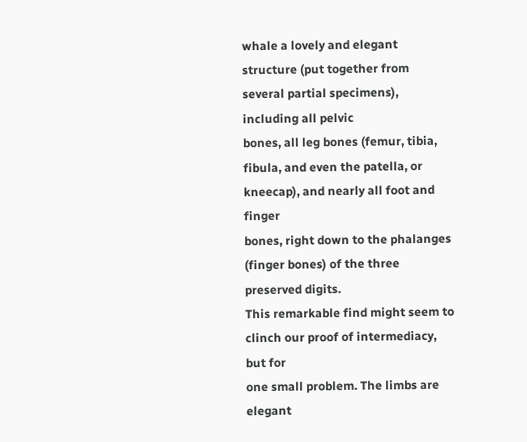whale a lovely and elegant structure (put together from several partial specimens), including all pelvic
bones, all leg bones (femur, tibia, fibula, and even the patella, or kneecap), and nearly all foot and finger
bones, right down to the phalanges (finger bones) of the three preserved digits.
This remarkable find might seem to
clinch our proof of intermediacy, but for
one small problem. The limbs are elegant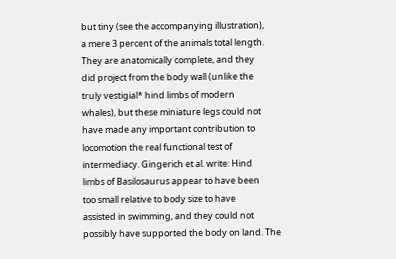but tiny (see the accompanying illustration),
a mere 3 percent of the animals total length.
They are anatomically complete, and they
did project from the body wall (unlike the
truly vestigial* hind limbs of modern
whales), but these miniature legs could not
have made any important contribution to
locomotion the real functional test of
intermediacy. Gingerich et al. write: Hind
limbs of Basilosaurus appear to have been
too small relative to body size to have
assisted in swimming, and they could not
possibly have supported the body on land. The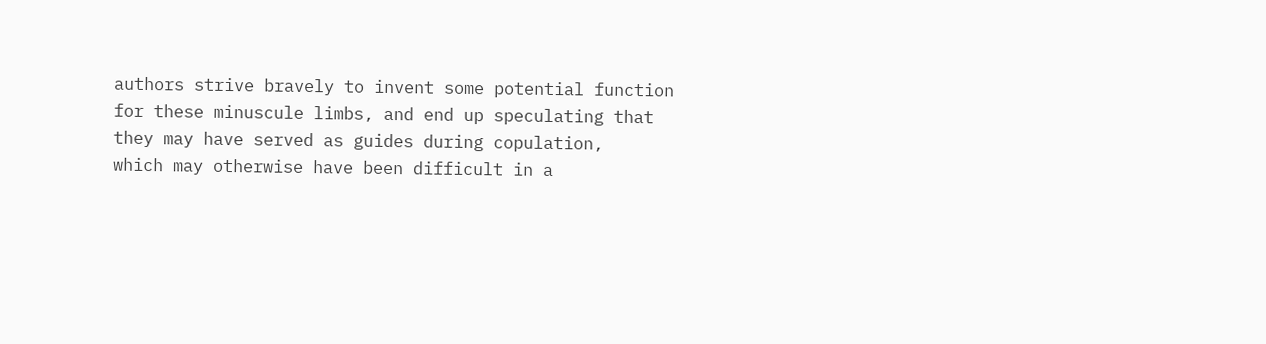authors strive bravely to invent some potential function
for these minuscule limbs, and end up speculating that they may have served as guides during copulation,
which may otherwise have been difficult in a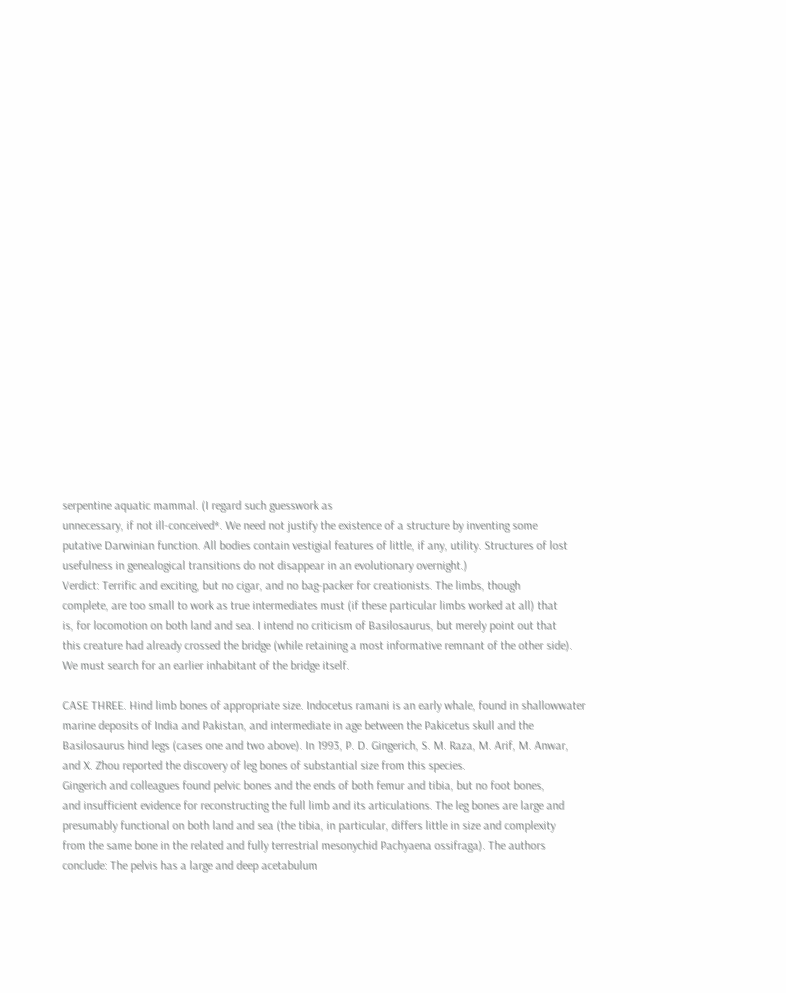serpentine aquatic mammal. (I regard such guesswork as
unnecessary, if not ill-conceived*. We need not justify the existence of a structure by inventing some
putative Darwinian function. All bodies contain vestigial features of little, if any, utility. Structures of lost
usefulness in genealogical transitions do not disappear in an evolutionary overnight.)
Verdict: Terrific and exciting, but no cigar, and no bag-packer for creationists. The limbs, though
complete, are too small to work as true intermediates must (if these particular limbs worked at all) that
is, for locomotion on both land and sea. I intend no criticism of Basilosaurus, but merely point out that
this creature had already crossed the bridge (while retaining a most informative remnant of the other side).
We must search for an earlier inhabitant of the bridge itself.

CASE THREE. Hind limb bones of appropriate size. Indocetus ramani is an early whale, found in shallowwater marine deposits of India and Pakistan, and intermediate in age between the Pakicetus skull and the
Basilosaurus hind legs (cases one and two above). In 1993, P. D. Gingerich, S. M. Raza, M. Arif, M. Anwar,
and X. Zhou reported the discovery of leg bones of substantial size from this species.
Gingerich and colleagues found pelvic bones and the ends of both femur and tibia, but no foot bones,
and insufficient evidence for reconstructing the full limb and its articulations. The leg bones are large and
presumably functional on both land and sea (the tibia, in particular, differs little in size and complexity
from the same bone in the related and fully terrestrial mesonychid Pachyaena ossifraga). The authors
conclude: The pelvis has a large and deep acetabulum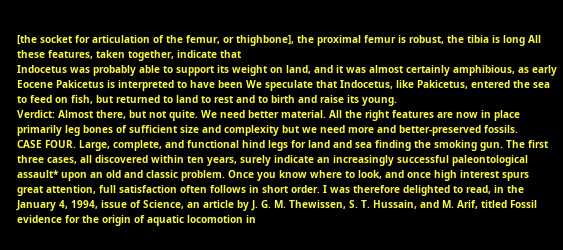[the socket for articulation of the femur, or thighbone], the proximal femur is robust, the tibia is long All these features, taken together, indicate that
Indocetus was probably able to support its weight on land, and it was almost certainly amphibious, as early
Eocene Pakicetus is interpreted to have been We speculate that Indocetus, like Pakicetus, entered the sea
to feed on fish, but returned to land to rest and to birth and raise its young.
Verdict: Almost there, but not quite. We need better material. All the right features are now in place
primarily leg bones of sufficient size and complexity but we need more and better-preserved fossils.
CASE FOUR. Large, complete, and functional hind legs for land and sea finding the smoking gun. The first
three cases, all discovered within ten years, surely indicate an increasingly successful paleontological
assault* upon an old and classic problem. Once you know where to look, and once high interest spurs
great attention, full satisfaction often follows in short order. I was therefore delighted to read, in the
January 4, 1994, issue of Science, an article by J. G. M. Thewissen, S. T. Hussain, and M. Arif, titled Fossil
evidence for the origin of aquatic locomotion in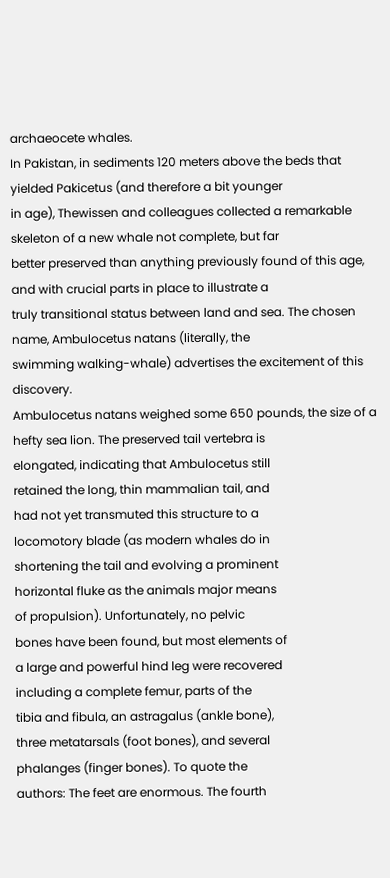archaeocete whales.
In Pakistan, in sediments 120 meters above the beds that yielded Pakicetus (and therefore a bit younger
in age), Thewissen and colleagues collected a remarkable skeleton of a new whale not complete, but far
better preserved than anything previously found of this age, and with crucial parts in place to illustrate a
truly transitional status between land and sea. The chosen name, Ambulocetus natans (literally, the
swimming walking-whale) advertises the excitement of this discovery.
Ambulocetus natans weighed some 650 pounds, the size of a hefty sea lion. The preserved tail vertebra is
elongated, indicating that Ambulocetus still
retained the long, thin mammalian tail, and
had not yet transmuted this structure to a
locomotory blade (as modern whales do in
shortening the tail and evolving a prominent
horizontal fluke as the animals major means
of propulsion). Unfortunately, no pelvic
bones have been found, but most elements of
a large and powerful hind leg were recovered
including a complete femur, parts of the
tibia and fibula, an astragalus (ankle bone),
three metatarsals (foot bones), and several
phalanges (finger bones). To quote the
authors: The feet are enormous. The fourth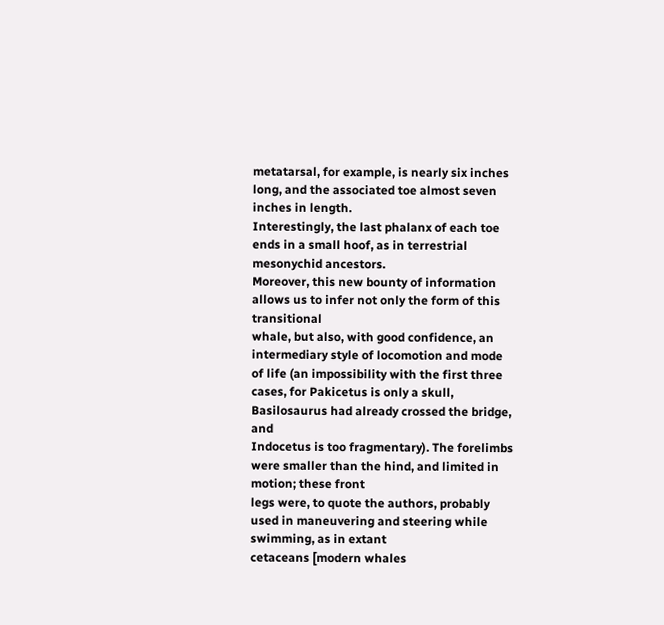metatarsal, for example, is nearly six inches long, and the associated toe almost seven inches in length.
Interestingly, the last phalanx of each toe ends in a small hoof, as in terrestrial mesonychid ancestors.
Moreover, this new bounty of information allows us to infer not only the form of this transitional
whale, but also, with good confidence, an intermediary style of locomotion and mode of life (an impossibility with the first three cases, for Pakicetus is only a skull, Basilosaurus had already crossed the bridge, and
Indocetus is too fragmentary). The forelimbs were smaller than the hind, and limited in motion; these front
legs were, to quote the authors, probably used in maneuvering and steering while swimming, as in extant
cetaceans [modern whales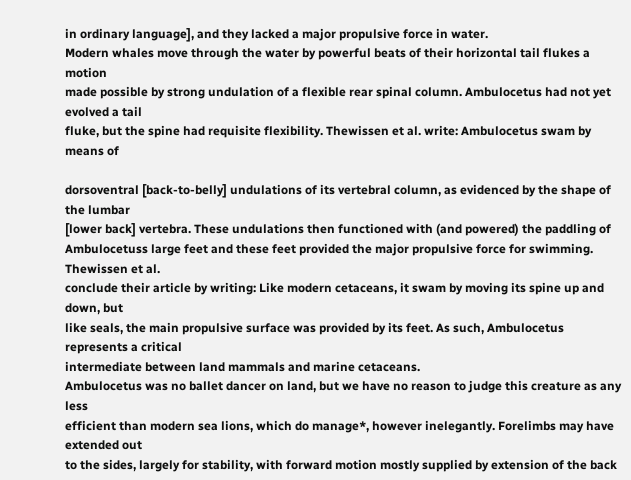in ordinary language], and they lacked a major propulsive force in water.
Modern whales move through the water by powerful beats of their horizontal tail flukes a motion
made possible by strong undulation of a flexible rear spinal column. Ambulocetus had not yet evolved a tail
fluke, but the spine had requisite flexibility. Thewissen et al. write: Ambulocetus swam by means of

dorsoventral [back-to-belly] undulations of its vertebral column, as evidenced by the shape of the lumbar
[lower back] vertebra. These undulations then functioned with (and powered) the paddling of Ambulocetuss large feet and these feet provided the major propulsive force for swimming. Thewissen et al.
conclude their article by writing: Like modern cetaceans, it swam by moving its spine up and down, but
like seals, the main propulsive surface was provided by its feet. As such, Ambulocetus represents a critical
intermediate between land mammals and marine cetaceans.
Ambulocetus was no ballet dancer on land, but we have no reason to judge this creature as any less
efficient than modern sea lions, which do manage*, however inelegantly. Forelimbs may have extended out
to the sides, largely for stability, with forward motion mostly supplied by extension of the back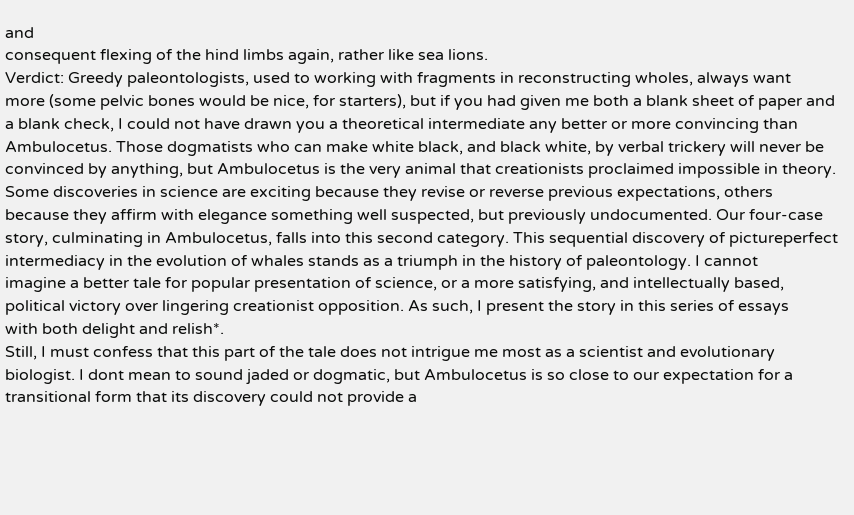and
consequent flexing of the hind limbs again, rather like sea lions.
Verdict: Greedy paleontologists, used to working with fragments in reconstructing wholes, always want
more (some pelvic bones would be nice, for starters), but if you had given me both a blank sheet of paper and
a blank check, I could not have drawn you a theoretical intermediate any better or more convincing than
Ambulocetus. Those dogmatists who can make white black, and black white, by verbal trickery will never be
convinced by anything, but Ambulocetus is the very animal that creationists proclaimed impossible in theory.
Some discoveries in science are exciting because they revise or reverse previous expectations, others
because they affirm with elegance something well suspected, but previously undocumented. Our four-case
story, culminating in Ambulocetus, falls into this second category. This sequential discovery of pictureperfect intermediacy in the evolution of whales stands as a triumph in the history of paleontology. I cannot
imagine a better tale for popular presentation of science, or a more satisfying, and intellectually based,
political victory over lingering creationist opposition. As such, I present the story in this series of essays
with both delight and relish*.
Still, I must confess that this part of the tale does not intrigue me most as a scientist and evolutionary
biologist. I dont mean to sound jaded or dogmatic, but Ambulocetus is so close to our expectation for a
transitional form that its discovery could not provide a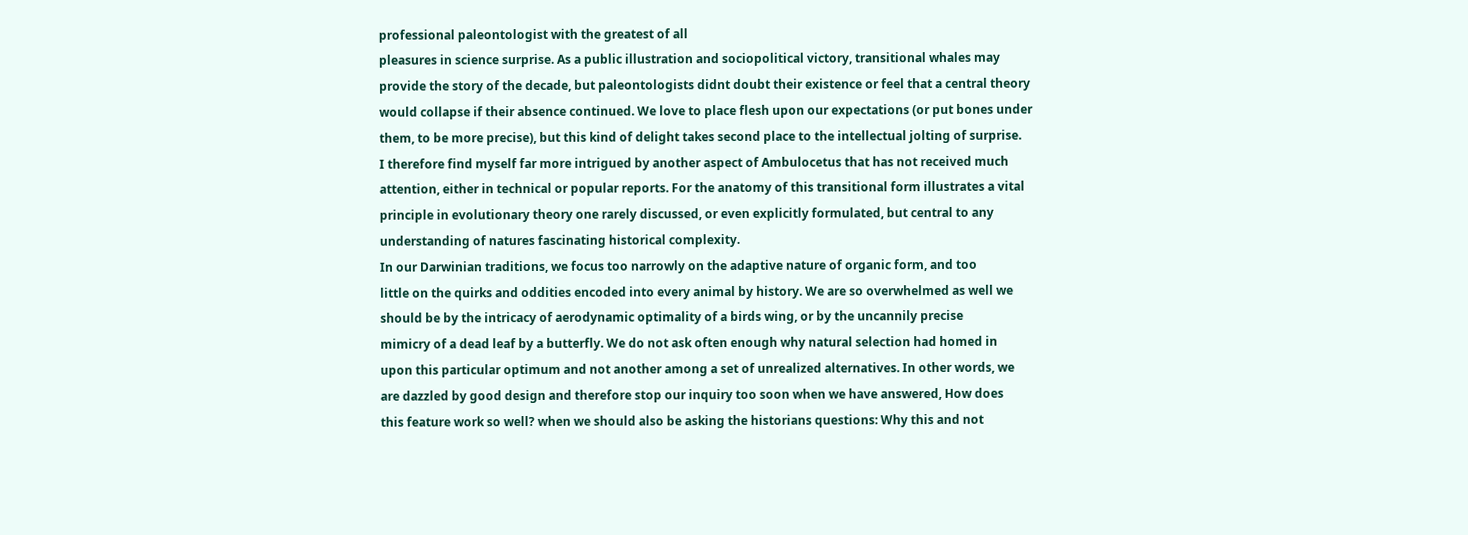professional paleontologist with the greatest of all
pleasures in science surprise. As a public illustration and sociopolitical victory, transitional whales may
provide the story of the decade, but paleontologists didnt doubt their existence or feel that a central theory
would collapse if their absence continued. We love to place flesh upon our expectations (or put bones under
them, to be more precise), but this kind of delight takes second place to the intellectual jolting of surprise.
I therefore find myself far more intrigued by another aspect of Ambulocetus that has not received much
attention, either in technical or popular reports. For the anatomy of this transitional form illustrates a vital
principle in evolutionary theory one rarely discussed, or even explicitly formulated, but central to any
understanding of natures fascinating historical complexity.
In our Darwinian traditions, we focus too narrowly on the adaptive nature of organic form, and too
little on the quirks and oddities encoded into every animal by history. We are so overwhelmed as well we
should be by the intricacy of aerodynamic optimality of a birds wing, or by the uncannily precise
mimicry of a dead leaf by a butterfly. We do not ask often enough why natural selection had homed in
upon this particular optimum and not another among a set of unrealized alternatives. In other words, we
are dazzled by good design and therefore stop our inquiry too soon when we have answered, How does
this feature work so well? when we should also be asking the historians questions: Why this and not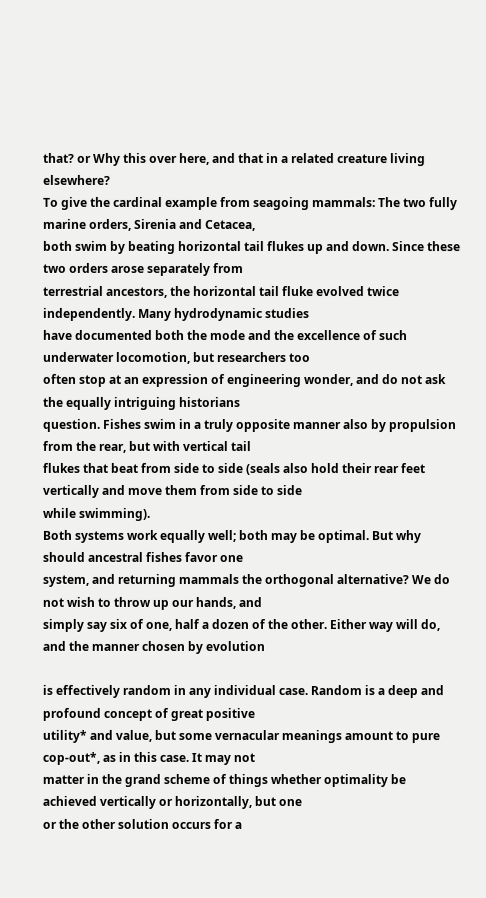that? or Why this over here, and that in a related creature living elsewhere?
To give the cardinal example from seagoing mammals: The two fully marine orders, Sirenia and Cetacea,
both swim by beating horizontal tail flukes up and down. Since these two orders arose separately from
terrestrial ancestors, the horizontal tail fluke evolved twice independently. Many hydrodynamic studies
have documented both the mode and the excellence of such underwater locomotion, but researchers too
often stop at an expression of engineering wonder, and do not ask the equally intriguing historians
question. Fishes swim in a truly opposite manner also by propulsion from the rear, but with vertical tail
flukes that beat from side to side (seals also hold their rear feet vertically and move them from side to side
while swimming).
Both systems work equally well; both may be optimal. But why should ancestral fishes favor one
system, and returning mammals the orthogonal alternative? We do not wish to throw up our hands, and
simply say six of one, half a dozen of the other. Either way will do, and the manner chosen by evolution

is effectively random in any individual case. Random is a deep and profound concept of great positive
utility* and value, but some vernacular meanings amount to pure cop-out*, as in this case. It may not
matter in the grand scheme of things whether optimality be achieved vertically or horizontally, but one
or the other solution occurs for a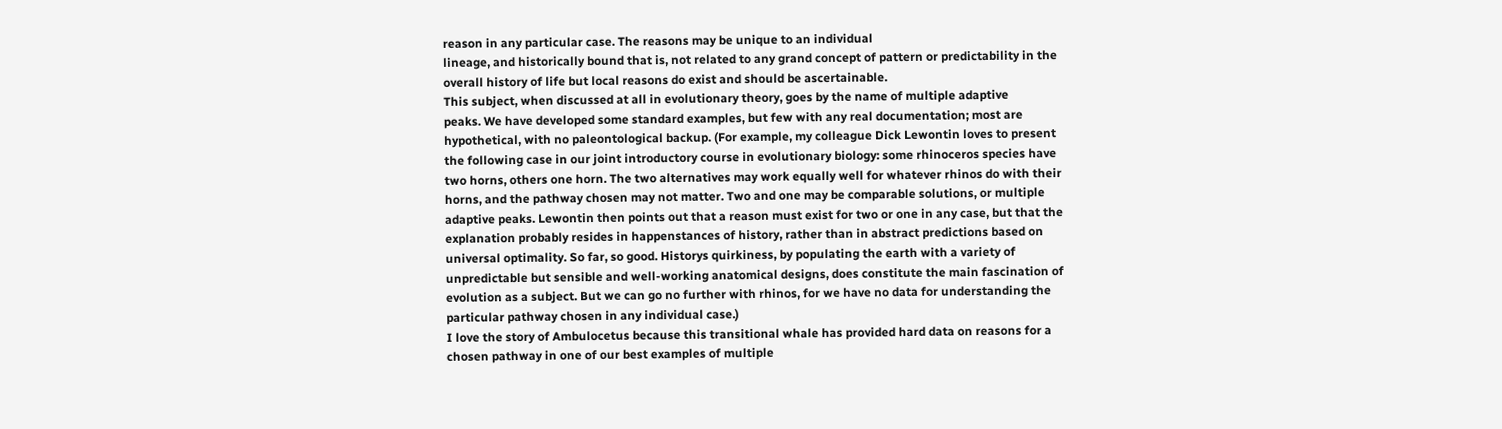reason in any particular case. The reasons may be unique to an individual
lineage, and historically bound that is, not related to any grand concept of pattern or predictability in the
overall history of life but local reasons do exist and should be ascertainable.
This subject, when discussed at all in evolutionary theory, goes by the name of multiple adaptive
peaks. We have developed some standard examples, but few with any real documentation; most are
hypothetical, with no paleontological backup. (For example, my colleague Dick Lewontin loves to present
the following case in our joint introductory course in evolutionary biology: some rhinoceros species have
two horns, others one horn. The two alternatives may work equally well for whatever rhinos do with their
horns, and the pathway chosen may not matter. Two and one may be comparable solutions, or multiple
adaptive peaks. Lewontin then points out that a reason must exist for two or one in any case, but that the
explanation probably resides in happenstances of history, rather than in abstract predictions based on
universal optimality. So far, so good. Historys quirkiness, by populating the earth with a variety of
unpredictable but sensible and well-working anatomical designs, does constitute the main fascination of
evolution as a subject. But we can go no further with rhinos, for we have no data for understanding the
particular pathway chosen in any individual case.)
I love the story of Ambulocetus because this transitional whale has provided hard data on reasons for a
chosen pathway in one of our best examples of multiple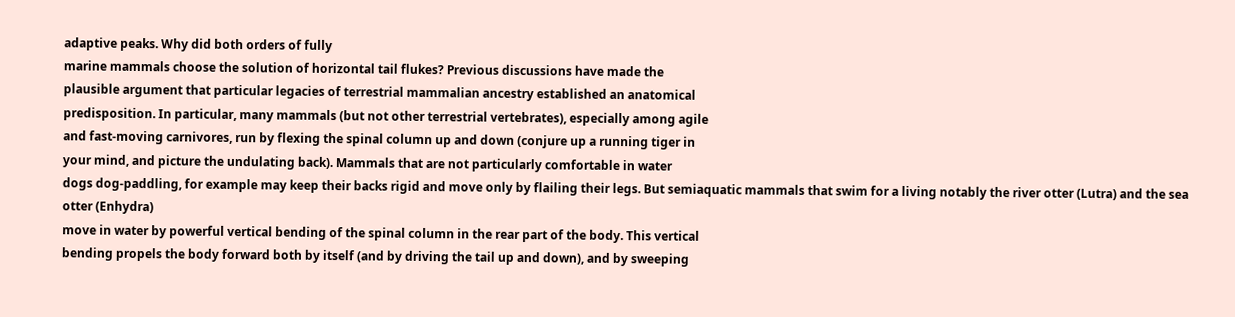adaptive peaks. Why did both orders of fully
marine mammals choose the solution of horizontal tail flukes? Previous discussions have made the
plausible argument that particular legacies of terrestrial mammalian ancestry established an anatomical
predisposition. In particular, many mammals (but not other terrestrial vertebrates), especially among agile
and fast-moving carnivores, run by flexing the spinal column up and down (conjure up a running tiger in
your mind, and picture the undulating back). Mammals that are not particularly comfortable in water
dogs dog-paddling, for example may keep their backs rigid and move only by flailing their legs. But semiaquatic mammals that swim for a living notably the river otter (Lutra) and the sea otter (Enhydra)
move in water by powerful vertical bending of the spinal column in the rear part of the body. This vertical
bending propels the body forward both by itself (and by driving the tail up and down), and by sweeping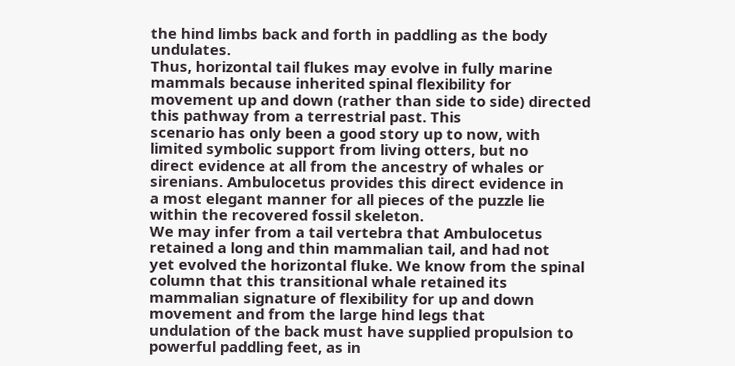the hind limbs back and forth in paddling as the body undulates.
Thus, horizontal tail flukes may evolve in fully marine mammals because inherited spinal flexibility for
movement up and down (rather than side to side) directed this pathway from a terrestrial past. This
scenario has only been a good story up to now, with limited symbolic support from living otters, but no
direct evidence at all from the ancestry of whales or sirenians. Ambulocetus provides this direct evidence in
a most elegant manner for all pieces of the puzzle lie within the recovered fossil skeleton.
We may infer from a tail vertebra that Ambulocetus retained a long and thin mammalian tail, and had not
yet evolved the horizontal fluke. We know from the spinal column that this transitional whale retained its
mammalian signature of flexibility for up and down movement and from the large hind legs that
undulation of the back must have supplied propulsion to powerful paddling feet, as in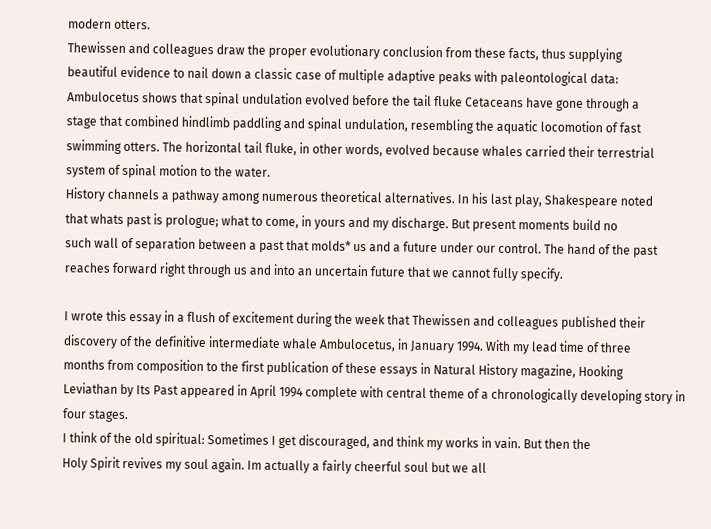modern otters.
Thewissen and colleagues draw the proper evolutionary conclusion from these facts, thus supplying
beautiful evidence to nail down a classic case of multiple adaptive peaks with paleontological data:
Ambulocetus shows that spinal undulation evolved before the tail fluke Cetaceans have gone through a
stage that combined hindlimb paddling and spinal undulation, resembling the aquatic locomotion of fast
swimming otters. The horizontal tail fluke, in other words, evolved because whales carried their terrestrial
system of spinal motion to the water.
History channels a pathway among numerous theoretical alternatives. In his last play, Shakespeare noted
that whats past is prologue; what to come, in yours and my discharge. But present moments build no
such wall of separation between a past that molds* us and a future under our control. The hand of the past
reaches forward right through us and into an uncertain future that we cannot fully specify.

I wrote this essay in a flush of excitement during the week that Thewissen and colleagues published their
discovery of the definitive intermediate whale Ambulocetus, in January 1994. With my lead time of three
months from composition to the first publication of these essays in Natural History magazine, Hooking
Leviathan by Its Past appeared in April 1994 complete with central theme of a chronologically developing story in four stages.
I think of the old spiritual: Sometimes I get discouraged, and think my works in vain. But then the
Holy Spirit revives my soul again. Im actually a fairly cheerful soul but we all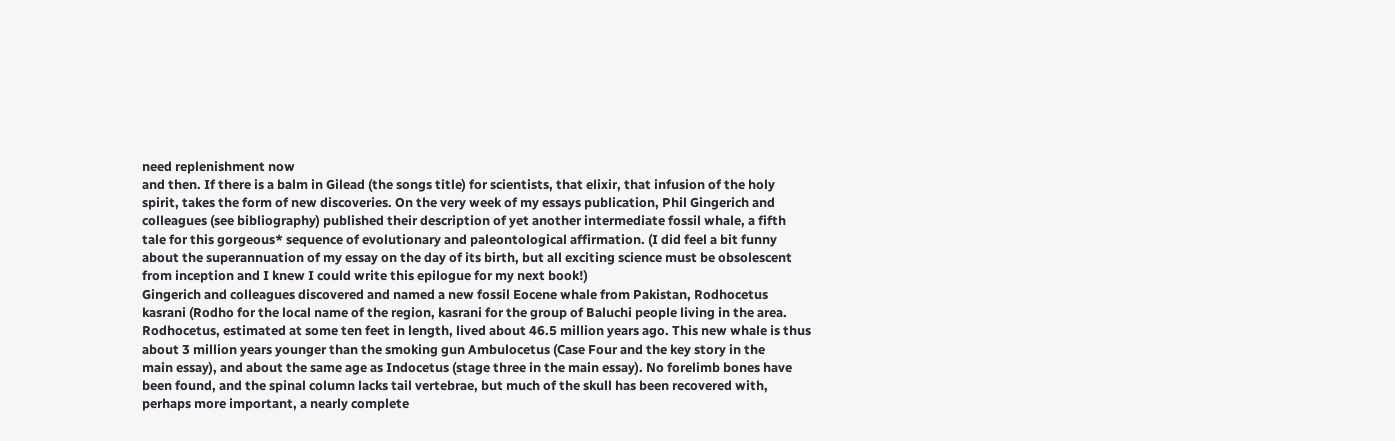need replenishment now
and then. If there is a balm in Gilead (the songs title) for scientists, that elixir, that infusion of the holy
spirit, takes the form of new discoveries. On the very week of my essays publication, Phil Gingerich and
colleagues (see bibliography) published their description of yet another intermediate fossil whale, a fifth
tale for this gorgeous* sequence of evolutionary and paleontological affirmation. (I did feel a bit funny
about the superannuation of my essay on the day of its birth, but all exciting science must be obsolescent
from inception and I knew I could write this epilogue for my next book!)
Gingerich and colleagues discovered and named a new fossil Eocene whale from Pakistan, Rodhocetus
kasrani (Rodho for the local name of the region, kasrani for the group of Baluchi people living in the area.
Rodhocetus, estimated at some ten feet in length, lived about 46.5 million years ago. This new whale is thus
about 3 million years younger than the smoking gun Ambulocetus (Case Four and the key story in the
main essay), and about the same age as Indocetus (stage three in the main essay). No forelimb bones have
been found, and the spinal column lacks tail vertebrae, but much of the skull has been recovered with,
perhaps more important, a nearly complete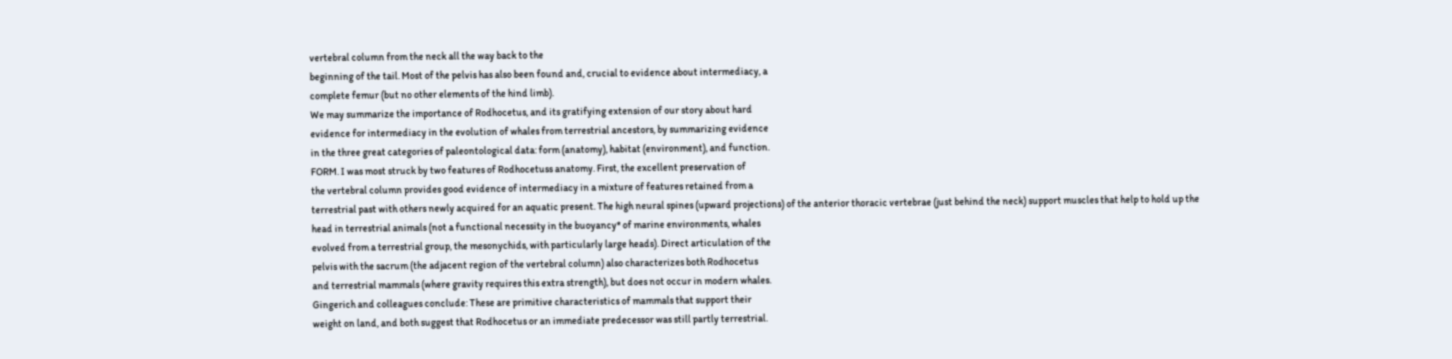vertebral column from the neck all the way back to the
beginning of the tail. Most of the pelvis has also been found and, crucial to evidence about intermediacy, a
complete femur (but no other elements of the hind limb).
We may summarize the importance of Rodhocetus, and its gratifying extension of our story about hard
evidence for intermediacy in the evolution of whales from terrestrial ancestors, by summarizing evidence
in the three great categories of paleontological data: form (anatomy), habitat (environment), and function.
FORM. I was most struck by two features of Rodhocetuss anatomy. First, the excellent preservation of
the vertebral column provides good evidence of intermediacy in a mixture of features retained from a
terrestrial past with others newly acquired for an aquatic present. The high neural spines (upward projections) of the anterior thoracic vertebrae (just behind the neck) support muscles that help to hold up the
head in terrestrial animals (not a functional necessity in the buoyancy* of marine environments, whales
evolved from a terrestrial group, the mesonychids, with particularly large heads). Direct articulation of the
pelvis with the sacrum (the adjacent region of the vertebral column) also characterizes both Rodhocetus
and terrestrial mammals (where gravity requires this extra strength), but does not occur in modern whales.
Gingerich and colleagues conclude: These are primitive characteristics of mammals that support their
weight on land, and both suggest that Rodhocetus or an immediate predecessor was still partly terrestrial.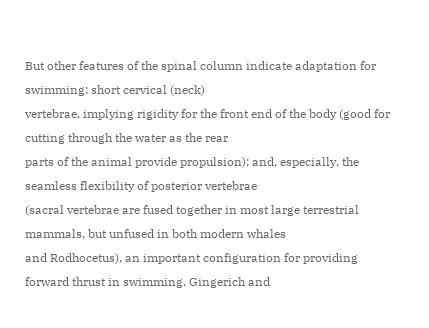But other features of the spinal column indicate adaptation for swimming: short cervical (neck)
vertebrae, implying rigidity for the front end of the body (good for cutting through the water as the rear
parts of the animal provide propulsion); and, especially, the seamless flexibility of posterior vertebrae
(sacral vertebrae are fused together in most large terrestrial mammals, but unfused in both modern whales
and Rodhocetus), an important configuration for providing forward thrust in swimming. Gingerich and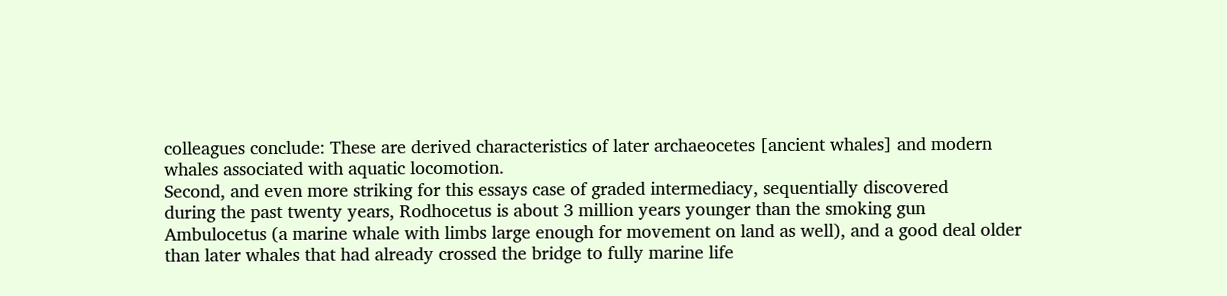colleagues conclude: These are derived characteristics of later archaeocetes [ancient whales] and modern
whales associated with aquatic locomotion.
Second, and even more striking for this essays case of graded intermediacy, sequentially discovered
during the past twenty years, Rodhocetus is about 3 million years younger than the smoking gun
Ambulocetus (a marine whale with limbs large enough for movement on land as well), and a good deal older
than later whales that had already crossed the bridge to fully marine life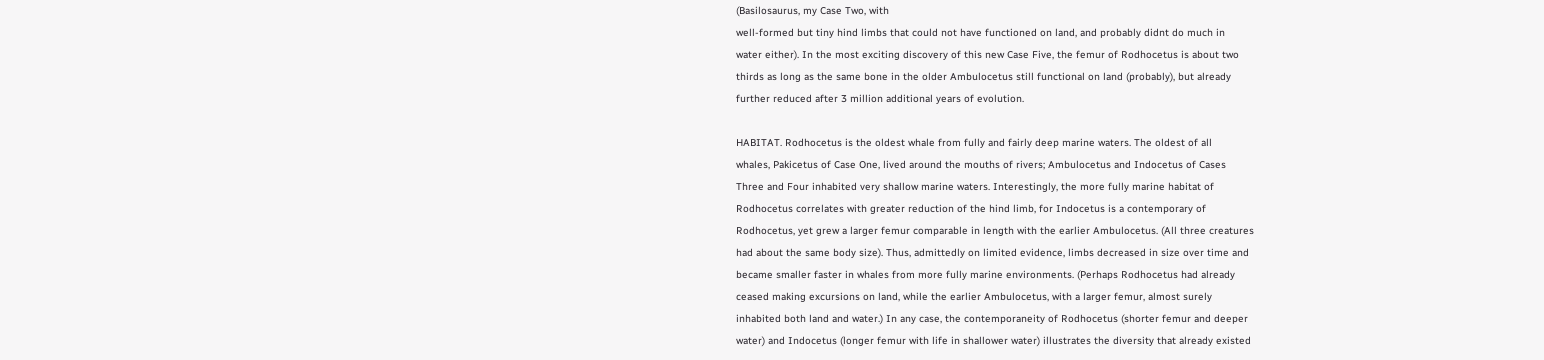(Basilosaurus, my Case Two, with
well-formed but tiny hind limbs that could not have functioned on land, and probably didnt do much in
water either). In the most exciting discovery of this new Case Five, the femur of Rodhocetus is about two
thirds as long as the same bone in the older Ambulocetus still functional on land (probably), but already
further reduced after 3 million additional years of evolution.

HABITAT. Rodhocetus is the oldest whale from fully and fairly deep marine waters. The oldest of all
whales, Pakicetus of Case One, lived around the mouths of rivers; Ambulocetus and Indocetus of Cases
Three and Four inhabited very shallow marine waters. Interestingly, the more fully marine habitat of
Rodhocetus correlates with greater reduction of the hind limb, for Indocetus is a contemporary of
Rodhocetus, yet grew a larger femur comparable in length with the earlier Ambulocetus. (All three creatures
had about the same body size). Thus, admittedly on limited evidence, limbs decreased in size over time and
became smaller faster in whales from more fully marine environments. (Perhaps Rodhocetus had already
ceased making excursions on land, while the earlier Ambulocetus, with a larger femur, almost surely
inhabited both land and water.) In any case, the contemporaneity of Rodhocetus (shorter femur and deeper
water) and Indocetus (longer femur with life in shallower water) illustrates the diversity that already existed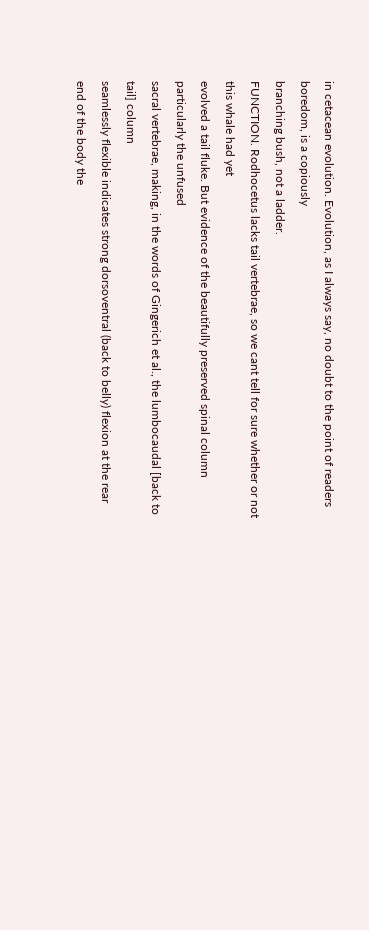in cetacean evolution. Evolution, as I always say, no doubt to the point of readers boredom, is a copiously
branching bush, not a ladder.
FUNCTION. Rodhocetus lacks tail vertebrae, so we cant tell for sure whether or not this whale had yet
evolved a tail fluke. But evidence of the beautifully preserved spinal column particularly the unfused
sacral vertebrae, making, in the words of Gingerich et al., the lumbocaudal [back to tail] column
seamlessly flexible indicates strong dorsoventral (back to belly) flexion at the rear end of the body the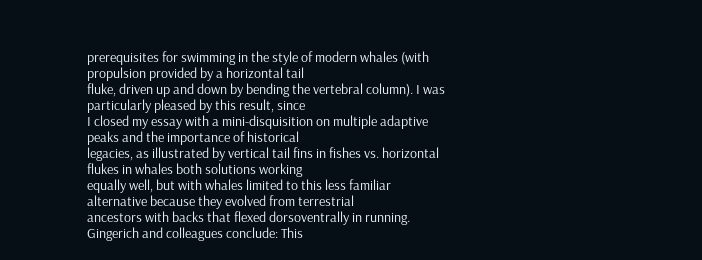prerequisites for swimming in the style of modern whales (with propulsion provided by a horizontal tail
fluke, driven up and down by bending the vertebral column). I was particularly pleased by this result, since
I closed my essay with a mini-disquisition on multiple adaptive peaks and the importance of historical
legacies, as illustrated by vertical tail fins in fishes vs. horizontal flukes in whales both solutions working
equally well, but with whales limited to this less familiar alternative because they evolved from terrestrial
ancestors with backs that flexed dorsoventrally in running. Gingerich and colleagues conclude: This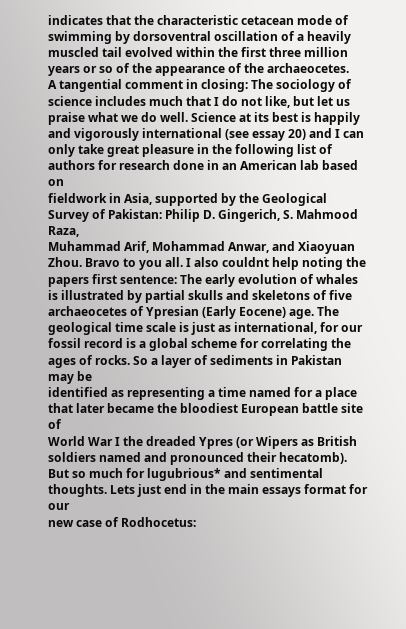indicates that the characteristic cetacean mode of swimming by dorsoventral oscillation of a heavily
muscled tail evolved within the first three million years or so of the appearance of the archaeocetes.
A tangential comment in closing: The sociology of science includes much that I do not like, but let us
praise what we do well. Science at its best is happily and vigorously international (see essay 20) and I can
only take great pleasure in the following list of authors for research done in an American lab based on
fieldwork in Asia, supported by the Geological Survey of Pakistan: Philip D. Gingerich, S. Mahmood Raza,
Muhammad Arif, Mohammad Anwar, and Xiaoyuan Zhou. Bravo to you all. I also couldnt help noting the
papers first sentence: The early evolution of whales is illustrated by partial skulls and skeletons of five
archaeocetes of Ypresian (Early Eocene) age. The geological time scale is just as international, for our
fossil record is a global scheme for correlating the ages of rocks. So a layer of sediments in Pakistan may be
identified as representing a time named for a place that later became the bloodiest European battle site of
World War I the dreaded Ypres (or Wipers as British soldiers named and pronounced their hecatomb).
But so much for lugubrious* and sentimental thoughts. Lets just end in the main essays format for our
new case of Rodhocetus: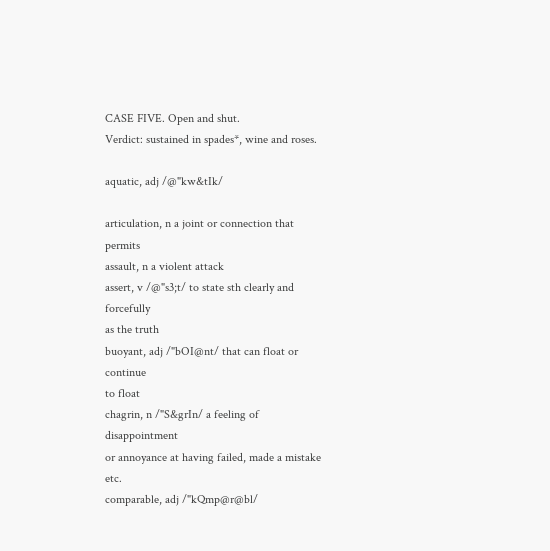CASE FIVE. Open and shut.
Verdict: sustained in spades*, wine and roses.

aquatic, adj /@"kw&tIk/

articulation, n a joint or connection that permits
assault, n a violent attack
assert, v /@"s3;t/ to state sth clearly and forcefully
as the truth
buoyant, adj /"bOI@nt/ that can float or continue
to float
chagrin, n /"S&grIn/ a feeling of disappointment
or annoyance at having failed, made a mistake etc.
comparable, adj /"kQmp@r@bl/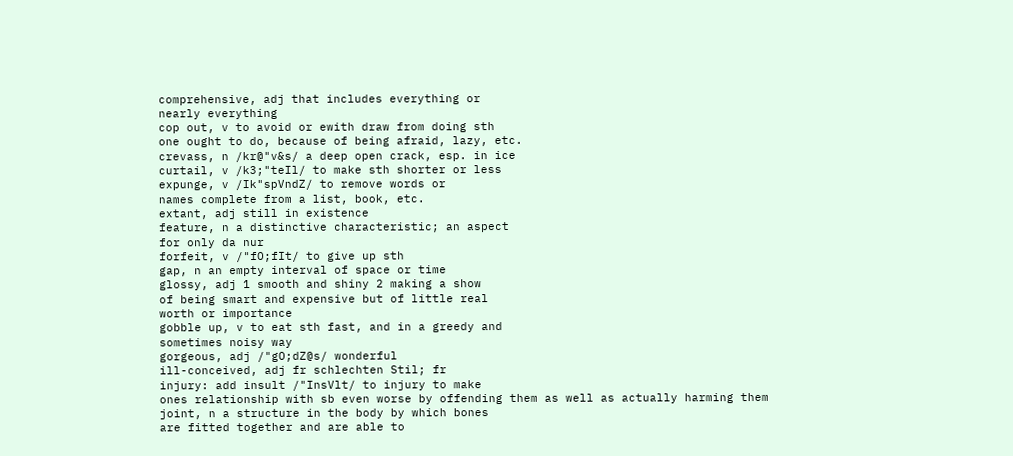comprehensive, adj that includes everything or
nearly everything
cop out, v to avoid or ewith draw from doing sth
one ought to do, because of being afraid, lazy, etc.
crevass, n /kr@"v&s/ a deep open crack, esp. in ice
curtail, v /k3;"teIl/ to make sth shorter or less
expunge, v /Ik"spVndZ/ to remove words or
names complete from a list, book, etc.
extant, adj still in existence
feature, n a distinctive characteristic; an aspect
for only da nur
forfeit, v /"fO;fIt/ to give up sth
gap, n an empty interval of space or time
glossy, adj 1 smooth and shiny 2 making a show
of being smart and expensive but of little real
worth or importance
gobble up, v to eat sth fast, and in a greedy and
sometimes noisy way
gorgeous, adj /"gO;dZ@s/ wonderful
ill-conceived, adj fr schlechten Stil; fr
injury: add insult /"InsVlt/ to injury to make
ones relationship with sb even worse by offending them as well as actually harming them
joint, n a structure in the body by which bones
are fitted together and are able to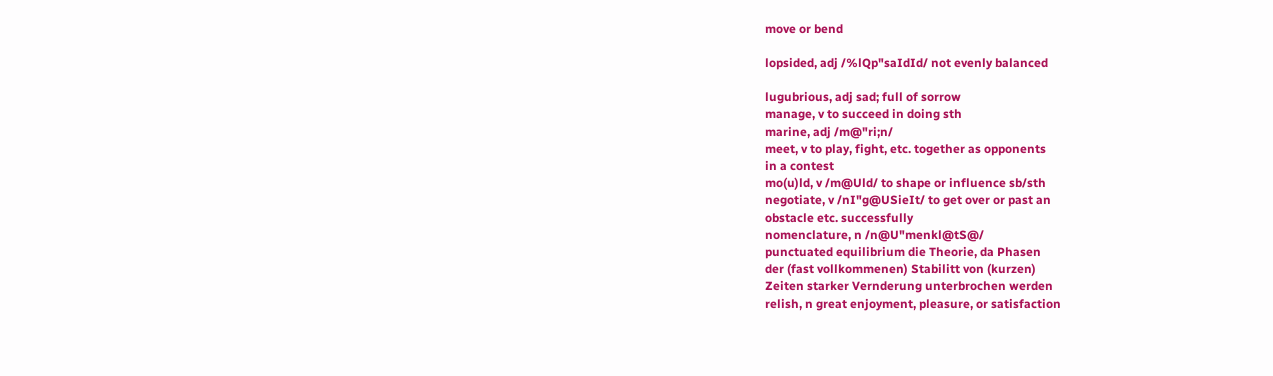move or bend

lopsided, adj /%lQp"saIdId/ not evenly balanced

lugubrious, adj sad; full of sorrow
manage, v to succeed in doing sth
marine, adj /m@"ri;n/
meet, v to play, fight, etc. together as opponents
in a contest
mo(u)ld, v /m@Uld/ to shape or influence sb/sth
negotiate, v /nI"g@USieIt/ to get over or past an
obstacle etc. successfully
nomenclature, n /n@U"menkl@tS@/
punctuated equilibrium die Theorie, da Phasen
der (fast vollkommenen) Stabilitt von (kurzen)
Zeiten starker Vernderung unterbrochen werden
relish, n great enjoyment, pleasure, or satisfaction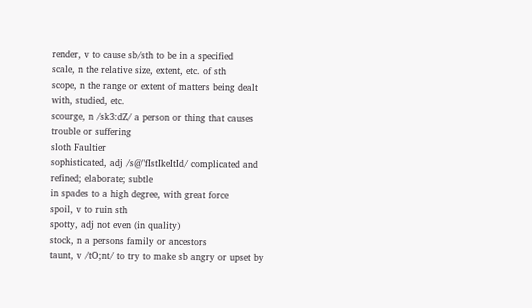render, v to cause sb/sth to be in a specified
scale, n the relative size, extent, etc. of sth
scope, n the range or extent of matters being dealt
with, studied, etc.
scourge, n /sk3:dZ/ a person or thing that causes
trouble or suffering
sloth Faultier
sophisticated, adj /s@"fIstIkeItId/ complicated and
refined; elaborate; subtle
in spades to a high degree, with great force
spoil, v to ruin sth
spotty, adj not even (in quality)
stock, n a persons family or ancestors
taunt, v /tO;nt/ to try to make sb angry or upset by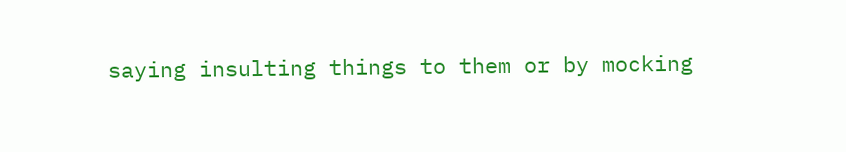saying insulting things to them or by mocking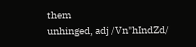them
unhinged, adj /Vn"hIndZd/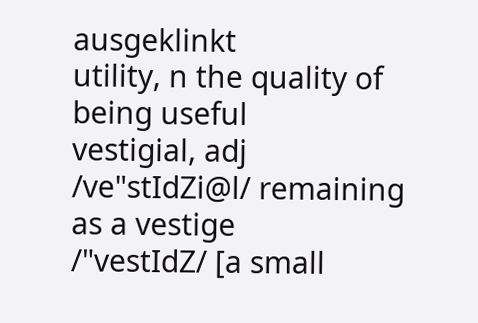ausgeklinkt
utility, n the quality of being useful
vestigial, adj /ve"stIdZi@l/ remaining as a vestige
/"vestIdZ/ [a small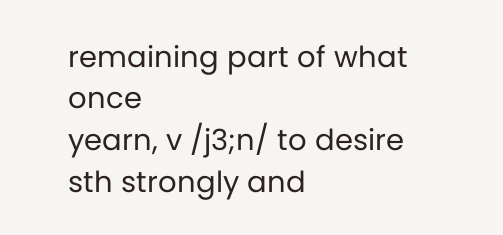remaining part of what once
yearn, v /j3;n/ to desire sth strongly and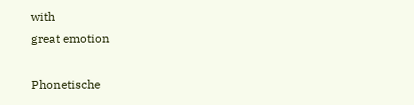with
great emotion

Phonetische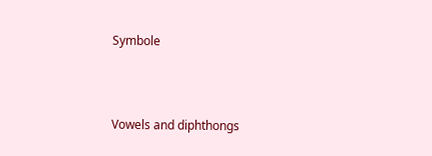Symbole



Vowels and diphthongs